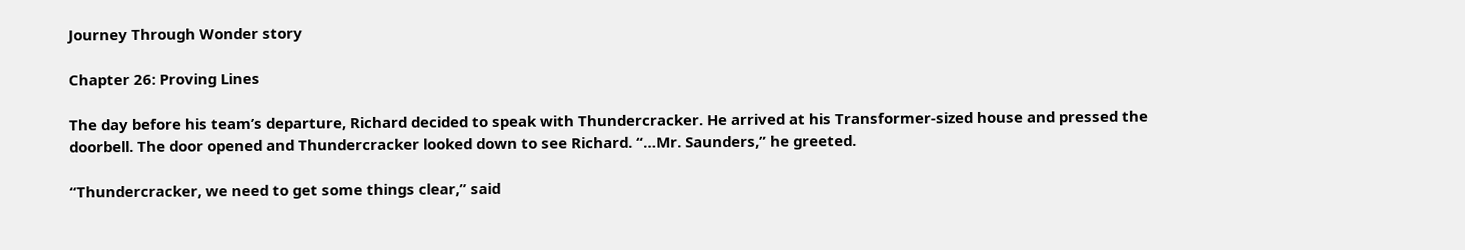Journey Through Wonder story

Chapter 26: Proving Lines

The day before his team’s departure, Richard decided to speak with Thundercracker. He arrived at his Transformer-sized house and pressed the doorbell. The door opened and Thundercracker looked down to see Richard. “…Mr. Saunders,” he greeted.

“Thundercracker, we need to get some things clear,” said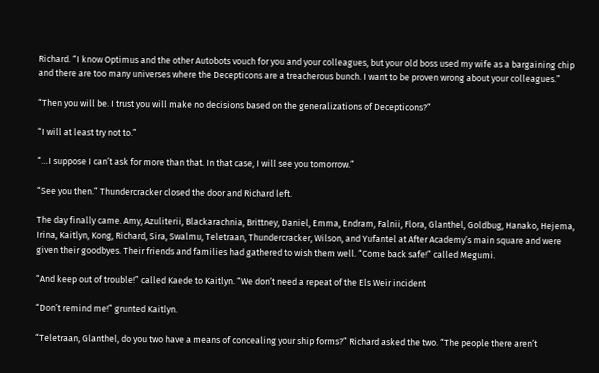Richard. “I know Optimus and the other Autobots vouch for you and your colleagues, but your old boss used my wife as a bargaining chip and there are too many universes where the Decepticons are a treacherous bunch. I want to be proven wrong about your colleagues.”

“Then you will be. I trust you will make no decisions based on the generalizations of Decepticons?”

“I will at least try not to.”

“…I suppose I can’t ask for more than that. In that case, I will see you tomorrow.”

“See you then.” Thundercracker closed the door and Richard left.

The day finally came. Amy, Azuliterii, Blackarachnia, Brittney, Daniel, Emma, Endram, Falnii, Flora, Glanthel, Goldbug, Hanako, Hejema, Irina, Kaitlyn, Kong, Richard, Sira, Swalmu, Teletraan, Thundercracker, Wilson, and Yufantel at After Academy’s main square and were given their goodbyes. Their friends and families had gathered to wish them well. “Come back safe!” called Megumi.

“And keep out of trouble!” called Kaede to Kaitlyn. “We don’t need a repeat of the Els Weir incident

“Don’t remind me!” grunted Kaitlyn.

“Teletraan, Glanthel, do you two have a means of concealing your ship forms?” Richard asked the two. “The people there aren’t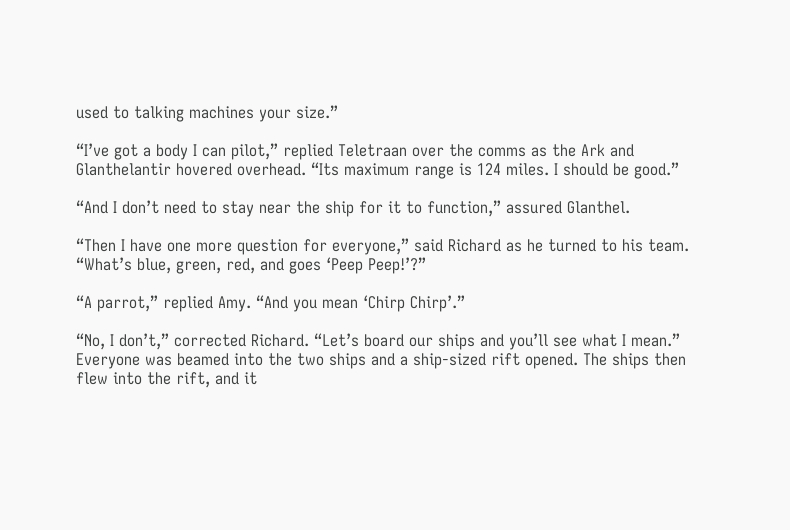used to talking machines your size.”

“I’ve got a body I can pilot,” replied Teletraan over the comms as the Ark and Glanthelantir hovered overhead. “Its maximum range is 124 miles. I should be good.”

“And I don’t need to stay near the ship for it to function,” assured Glanthel.

“Then I have one more question for everyone,” said Richard as he turned to his team. “What’s blue, green, red, and goes ‘Peep Peep!’?”

“A parrot,” replied Amy. “And you mean ‘Chirp Chirp’.”

“No, I don’t,” corrected Richard. “Let’s board our ships and you’ll see what I mean.” Everyone was beamed into the two ships and a ship-sized rift opened. The ships then flew into the rift, and it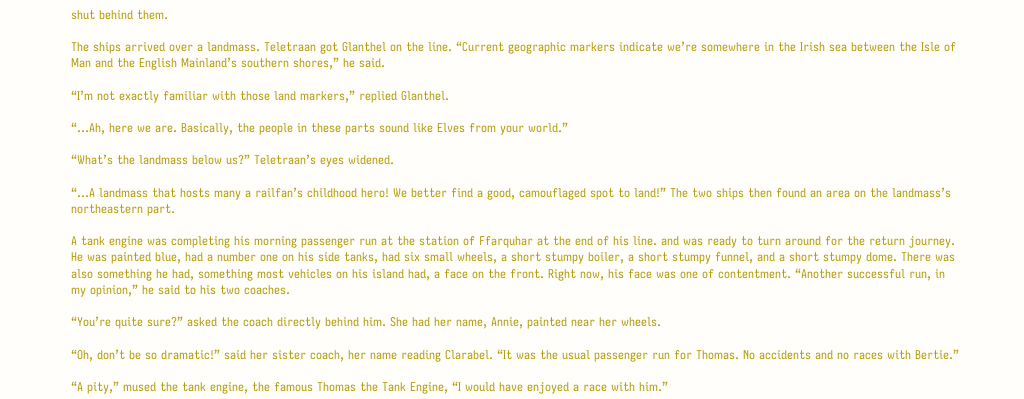shut behind them.

The ships arrived over a landmass. Teletraan got Glanthel on the line. “Current geographic markers indicate we’re somewhere in the Irish sea between the Isle of Man and the English Mainland’s southern shores,” he said.

“I’m not exactly familiar with those land markers,” replied Glanthel.

“…Ah, here we are. Basically, the people in these parts sound like Elves from your world.”

“What’s the landmass below us?” Teletraan’s eyes widened.

“…A landmass that hosts many a railfan’s childhood hero! We better find a good, camouflaged spot to land!” The two ships then found an area on the landmass’s northeastern part.

A tank engine was completing his morning passenger run at the station of Ffarquhar at the end of his line. and was ready to turn around for the return journey. He was painted blue, had a number one on his side tanks, had six small wheels, a short stumpy boiler, a short stumpy funnel, and a short stumpy dome. There was also something he had, something most vehicles on his island had, a face on the front. Right now, his face was one of contentment. “Another successful run, in my opinion,” he said to his two coaches.

“You’re quite sure?” asked the coach directly behind him. She had her name, Annie, painted near her wheels.

“Oh, don’t be so dramatic!” said her sister coach, her name reading Clarabel. “It was the usual passenger run for Thomas. No accidents and no races with Bertie.”

“A pity,” mused the tank engine, the famous Thomas the Tank Engine, “I would have enjoyed a race with him.”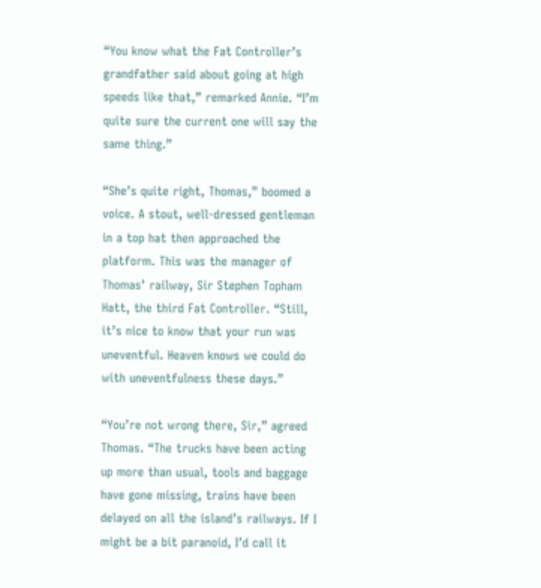“You know what the Fat Controller’s grandfather said about going at high speeds like that,” remarked Annie. “I’m quite sure the current one will say the same thing.”

“She’s quite right, Thomas,” boomed a voice. A stout, well-dressed gentleman in a top hat then approached the platform. This was the manager of Thomas’ railway, Sir Stephen Topham Hatt, the third Fat Controller. “Still, it’s nice to know that your run was uneventful. Heaven knows we could do with uneventfulness these days.”

“You’re not wrong there, Sir,” agreed Thomas. “The trucks have been acting up more than usual, tools and baggage have gone missing, trains have been delayed on all the island’s railways. If I might be a bit paranoid, I’d call it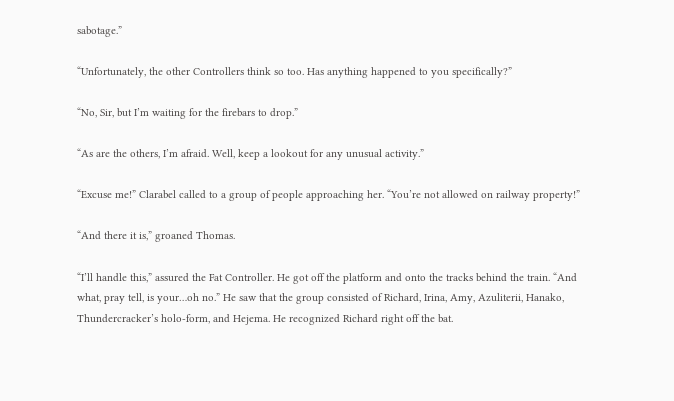sabotage.”

“Unfortunately, the other Controllers think so too. Has anything happened to you specifically?”

“No, Sir, but I’m waiting for the firebars to drop.”

“As are the others, I’m afraid. Well, keep a lookout for any unusual activity.”

“Excuse me!” Clarabel called to a group of people approaching her. “You’re not allowed on railway property!”

“And there it is,” groaned Thomas.

“I’ll handle this,” assured the Fat Controller. He got off the platform and onto the tracks behind the train. “And what, pray tell, is your…oh no.” He saw that the group consisted of Richard, Irina, Amy, Azuliterii, Hanako, Thundercracker’s holo-form, and Hejema. He recognized Richard right off the bat.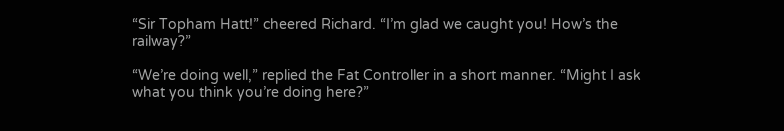“Sir Topham Hatt!” cheered Richard. “I’m glad we caught you! How’s the railway?”

“We’re doing well,” replied the Fat Controller in a short manner. “Might I ask what you think you’re doing here?”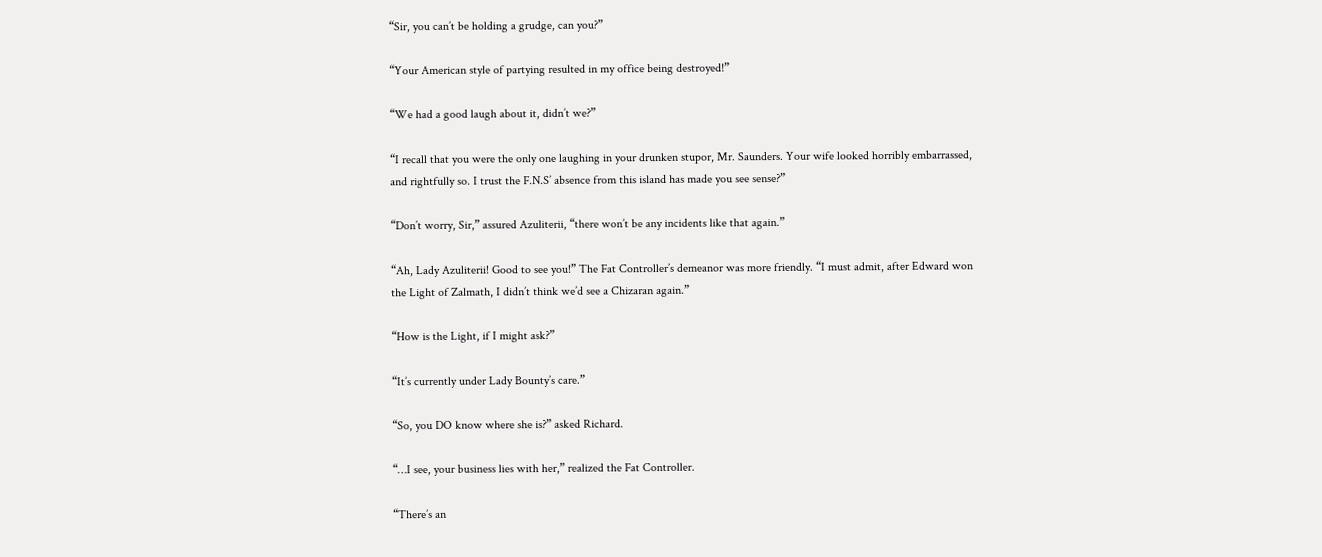“Sir, you can’t be holding a grudge, can you?”

“Your American style of partying resulted in my office being destroyed!”

“We had a good laugh about it, didn’t we?”

“I recall that you were the only one laughing in your drunken stupor, Mr. Saunders. Your wife looked horribly embarrassed, and rightfully so. I trust the F.N.S’ absence from this island has made you see sense?”

“Don’t worry, Sir,” assured Azuliterii, “there won’t be any incidents like that again.”

“Ah, Lady Azuliterii! Good to see you!” The Fat Controller’s demeanor was more friendly. “I must admit, after Edward won the Light of Zalmath, I didn’t think we’d see a Chizaran again.”

“How is the Light, if I might ask?”

“It’s currently under Lady Bounty’s care.”

“So, you DO know where she is?” asked Richard.

“…I see, your business lies with her,” realized the Fat Controller.

“There’s an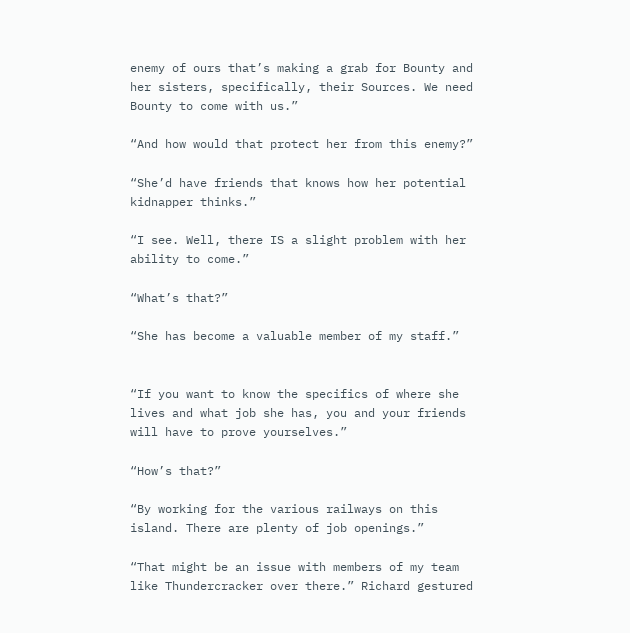enemy of ours that’s making a grab for Bounty and her sisters, specifically, their Sources. We need Bounty to come with us.”

“And how would that protect her from this enemy?”

“She’d have friends that knows how her potential kidnapper thinks.”

“I see. Well, there IS a slight problem with her ability to come.”

“What’s that?”

“She has become a valuable member of my staff.”


“If you want to know the specifics of where she lives and what job she has, you and your friends will have to prove yourselves.”

“How’s that?”

“By working for the various railways on this island. There are plenty of job openings.”

“That might be an issue with members of my team like Thundercracker over there.” Richard gestured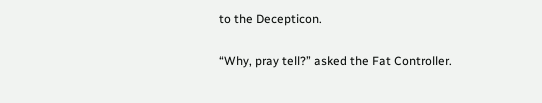to the Decepticon.

“Why, pray tell?” asked the Fat Controller.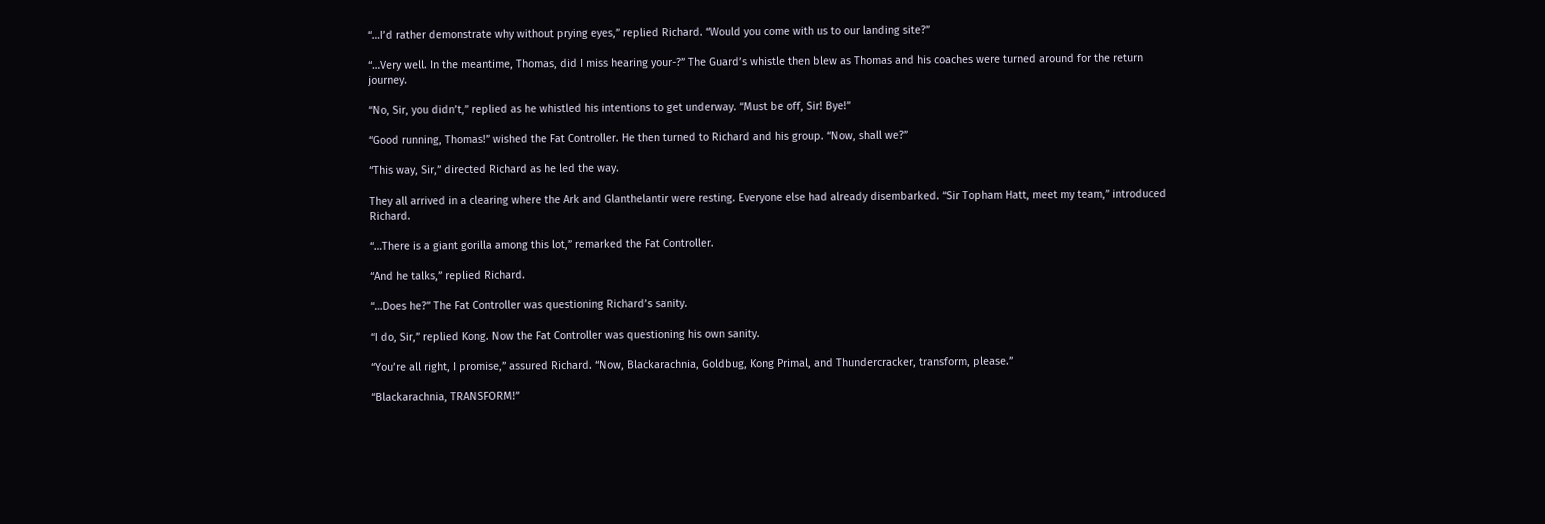“…I’d rather demonstrate why without prying eyes,” replied Richard. “Would you come with us to our landing site?”

“…Very well. In the meantime, Thomas, did I miss hearing your-?” The Guard’s whistle then blew as Thomas and his coaches were turned around for the return journey.

“No, Sir, you didn’t,” replied as he whistled his intentions to get underway. “Must be off, Sir! Bye!”

“Good running, Thomas!” wished the Fat Controller. He then turned to Richard and his group. “Now, shall we?”

“This way, Sir,” directed Richard as he led the way.

They all arrived in a clearing where the Ark and Glanthelantir were resting. Everyone else had already disembarked. “Sir Topham Hatt, meet my team,” introduced Richard.

“…There is a giant gorilla among this lot,” remarked the Fat Controller.

“And he talks,” replied Richard.

“…Does he?” The Fat Controller was questioning Richard’s sanity.

“I do, Sir,” replied Kong. Now the Fat Controller was questioning his own sanity.

“You’re all right, I promise,” assured Richard. “Now, Blackarachnia, Goldbug, Kong Primal, and Thundercracker, transform, please.”

“Blackarachnia, TRANSFORM!”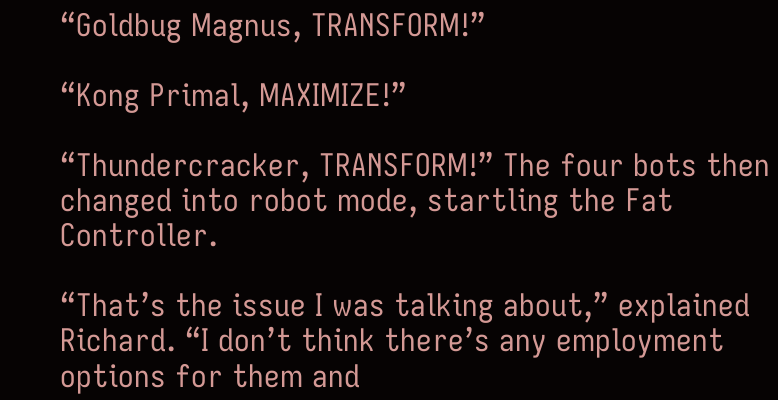“Goldbug Magnus, TRANSFORM!”

“Kong Primal, MAXIMIZE!”

“Thundercracker, TRANSFORM!” The four bots then changed into robot mode, startling the Fat Controller.

“That’s the issue I was talking about,” explained Richard. “I don’t think there’s any employment options for them and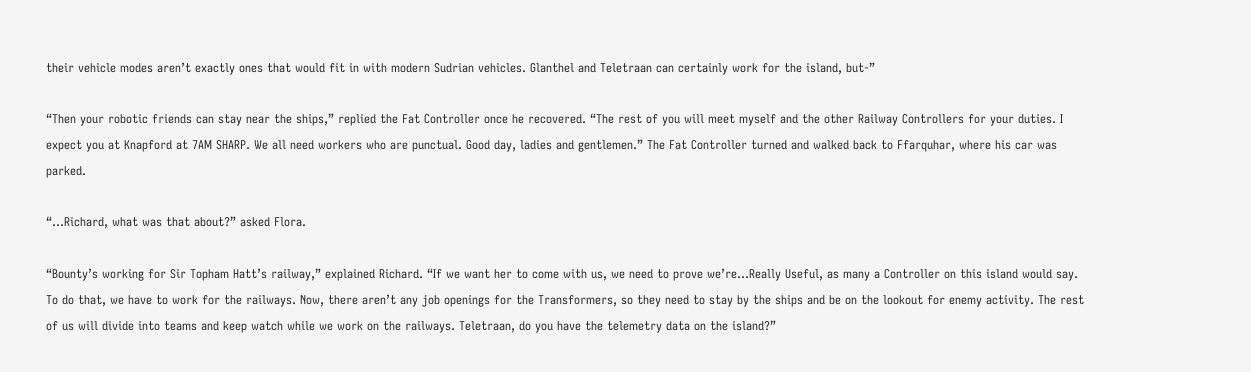their vehicle modes aren’t exactly ones that would fit in with modern Sudrian vehicles. Glanthel and Teletraan can certainly work for the island, but-”

“Then your robotic friends can stay near the ships,” replied the Fat Controller once he recovered. “The rest of you will meet myself and the other Railway Controllers for your duties. I expect you at Knapford at 7AM SHARP. We all need workers who are punctual. Good day, ladies and gentlemen.” The Fat Controller turned and walked back to Ffarquhar, where his car was parked.

“…Richard, what was that about?” asked Flora.

“Bounty’s working for Sir Topham Hatt’s railway,” explained Richard. “If we want her to come with us, we need to prove we’re…Really Useful, as many a Controller on this island would say. To do that, we have to work for the railways. Now, there aren’t any job openings for the Transformers, so they need to stay by the ships and be on the lookout for enemy activity. The rest of us will divide into teams and keep watch while we work on the railways. Teletraan, do you have the telemetry data on the island?”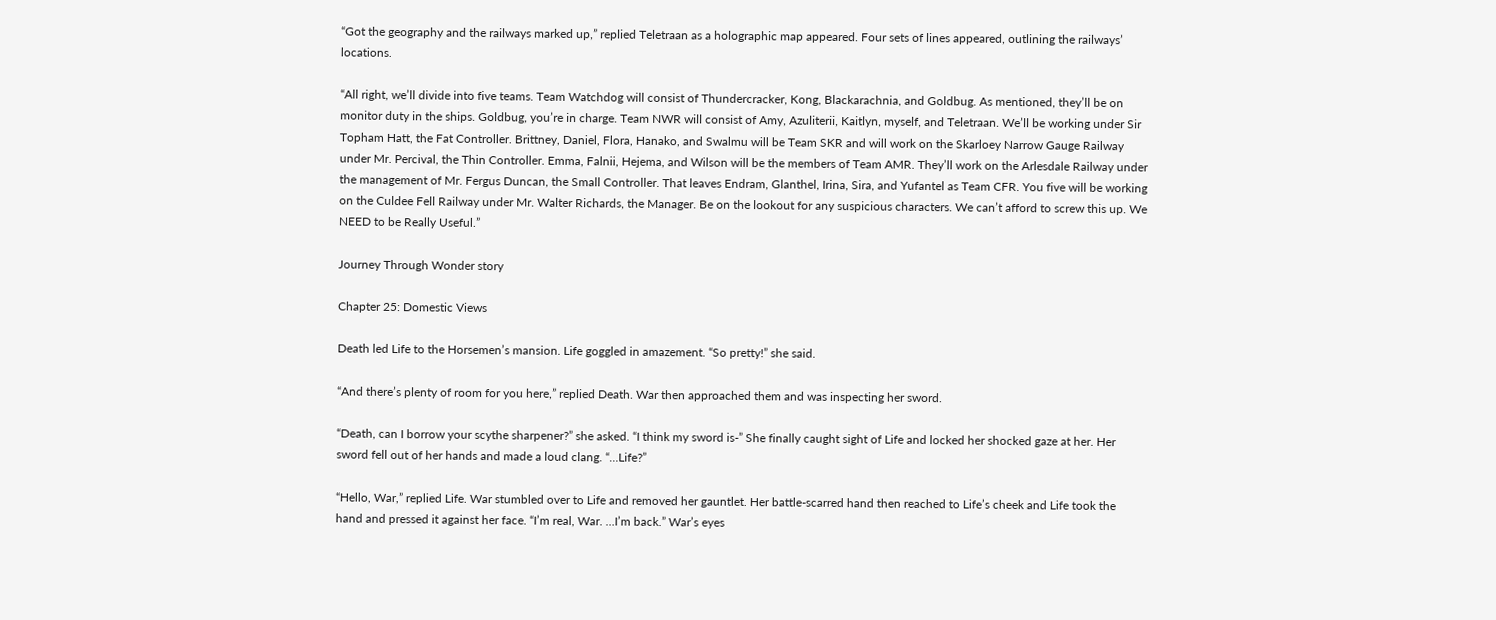“Got the geography and the railways marked up,” replied Teletraan as a holographic map appeared. Four sets of lines appeared, outlining the railways’ locations.

“All right, we’ll divide into five teams. Team Watchdog will consist of Thundercracker, Kong, Blackarachnia, and Goldbug. As mentioned, they’ll be on monitor duty in the ships. Goldbug, you’re in charge. Team NWR will consist of Amy, Azuliterii, Kaitlyn, myself, and Teletraan. We’ll be working under Sir Topham Hatt, the Fat Controller. Brittney, Daniel, Flora, Hanako, and Swalmu will be Team SKR and will work on the Skarloey Narrow Gauge Railway under Mr. Percival, the Thin Controller. Emma, Falnii, Hejema, and Wilson will be the members of Team AMR. They’ll work on the Arlesdale Railway under the management of Mr. Fergus Duncan, the Small Controller. That leaves Endram, Glanthel, Irina, Sira, and Yufantel as Team CFR. You five will be working on the Culdee Fell Railway under Mr. Walter Richards, the Manager. Be on the lookout for any suspicious characters. We can’t afford to screw this up. We NEED to be Really Useful.”

Journey Through Wonder story

Chapter 25: Domestic Views

Death led Life to the Horsemen’s mansion. Life goggled in amazement. “So pretty!” she said.

“And there’s plenty of room for you here,” replied Death. War then approached them and was inspecting her sword.

“Death, can I borrow your scythe sharpener?” she asked. “I think my sword is-” She finally caught sight of Life and locked her shocked gaze at her. Her sword fell out of her hands and made a loud clang. “…Life?”

“Hello, War,” replied Life. War stumbled over to Life and removed her gauntlet. Her battle-scarred hand then reached to Life’s cheek and Life took the hand and pressed it against her face. “I’m real, War. …I’m back.” War’s eyes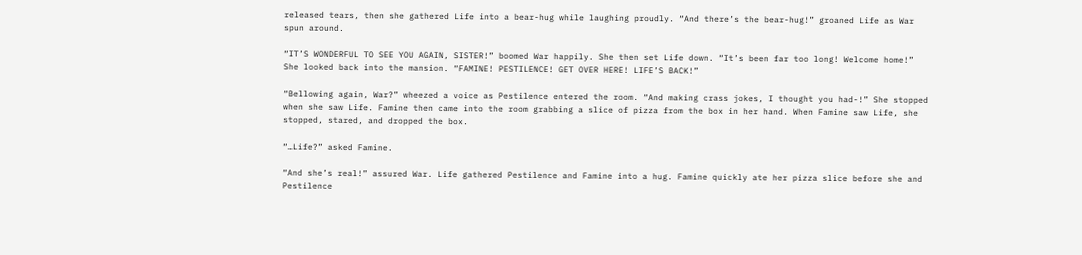released tears, then she gathered Life into a bear-hug while laughing proudly. “And there’s the bear-hug!” groaned Life as War spun around.

“IT’S WONDERFUL TO SEE YOU AGAIN, SISTER!” boomed War happily. She then set Life down. “It’s been far too long! Welcome home!” She looked back into the mansion. “FAMINE! PESTILENCE! GET OVER HERE! LIFE’S BACK!”

“Bellowing again, War?” wheezed a voice as Pestilence entered the room. “And making crass jokes, I thought you had-!” She stopped when she saw Life. Famine then came into the room grabbing a slice of pizza from the box in her hand. When Famine saw Life, she stopped, stared, and dropped the box.

“…Life?” asked Famine.

“And she’s real!” assured War. Life gathered Pestilence and Famine into a hug. Famine quickly ate her pizza slice before she and Pestilence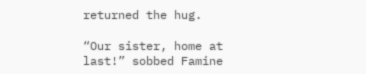returned the hug.

“Our sister, home at last!” sobbed Famine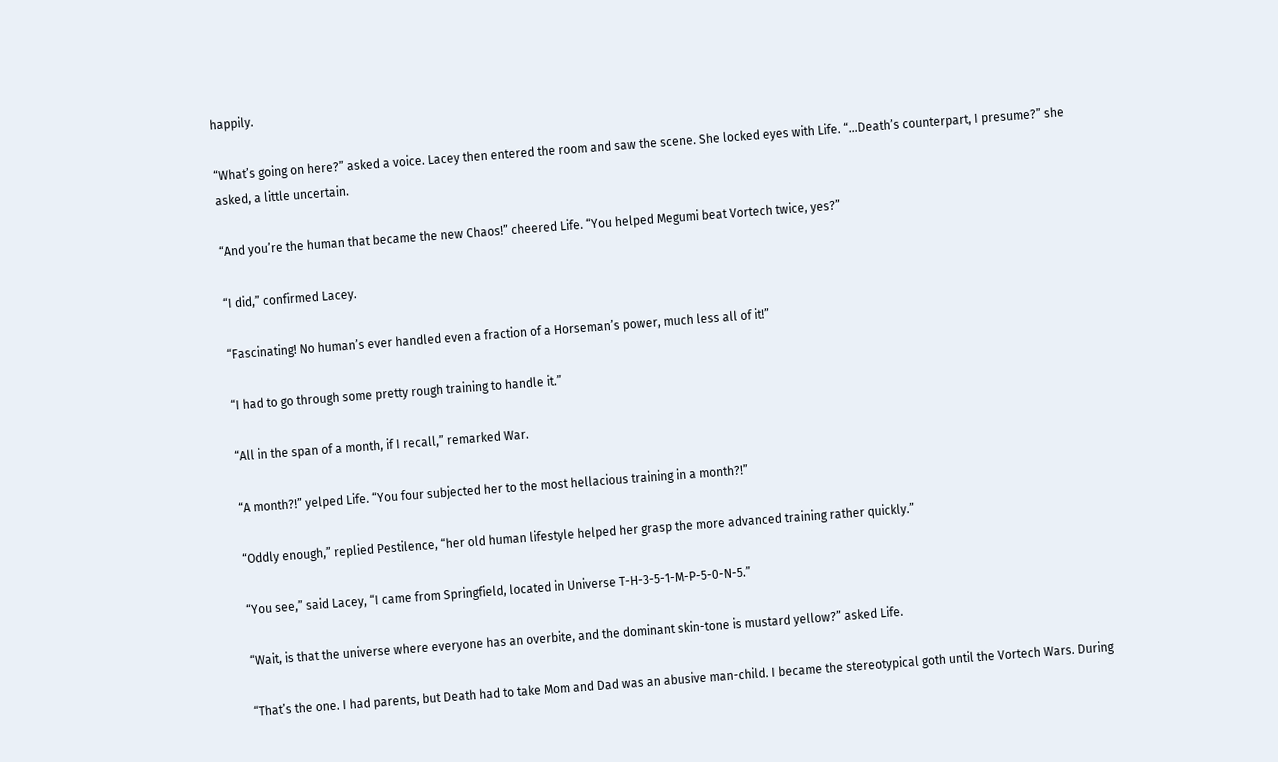happily.

“What’s going on here?” asked a voice. Lacey then entered the room and saw the scene. She locked eyes with Life. “…Death’s counterpart, I presume?” she asked, a little uncertain.

“And you’re the human that became the new Chaos!” cheered Life. “You helped Megumi beat Vortech twice, yes?”

“I did,” confirmed Lacey.

“Fascinating! No human’s ever handled even a fraction of a Horseman’s power, much less all of it!”

“I had to go through some pretty rough training to handle it.”

“All in the span of a month, if I recall,” remarked War.

“A month?!” yelped Life. “You four subjected her to the most hellacious training in a month?!”

“Oddly enough,” replied Pestilence, “her old human lifestyle helped her grasp the more advanced training rather quickly.”

“You see,” said Lacey, “I came from Springfield, located in Universe T-H-3-5-1-M-P-5-0-N-5.”

“Wait, is that the universe where everyone has an overbite, and the dominant skin-tone is mustard yellow?” asked Life.

“That’s the one. I had parents, but Death had to take Mom and Dad was an abusive man-child. I became the stereotypical goth until the Vortech Wars. During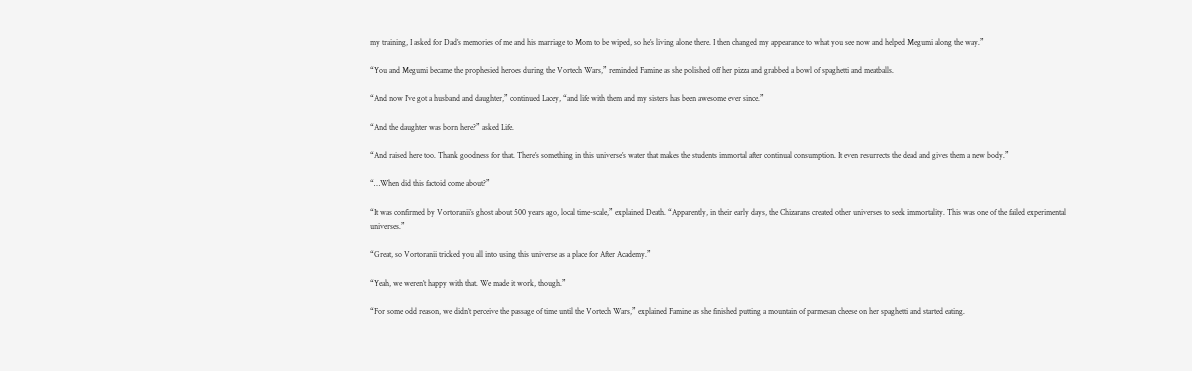my training, I asked for Dad’s memories of me and his marriage to Mom to be wiped, so he’s living alone there. I then changed my appearance to what you see now and helped Megumi along the way.”

“You and Megumi became the prophesied heroes during the Vortech Wars,” reminded Famine as she polished off her pizza and grabbed a bowl of spaghetti and meatballs.

“And now I’ve got a husband and daughter,” continued Lacey, “and life with them and my sisters has been awesome ever since.”

“And the daughter was born here?” asked Life.

“And raised here too. Thank goodness for that. There’s something in this universe’s water that makes the students immortal after continual consumption. It even resurrects the dead and gives them a new body.”

“…When did this factoid come about?”

“It was confirmed by Vortoranii’s ghost about 500 years ago, local time-scale,” explained Death. “Apparently, in their early days, the Chizarans created other universes to seek immortality. This was one of the failed experimental universes.”

“Great, so Vortoranii tricked you all into using this universe as a place for After Academy.”

“Yeah, we weren’t happy with that. We made it work, though.”

“For some odd reason, we didn’t perceive the passage of time until the Vortech Wars,” explained Famine as she finished putting a mountain of parmesan cheese on her spaghetti and started eating.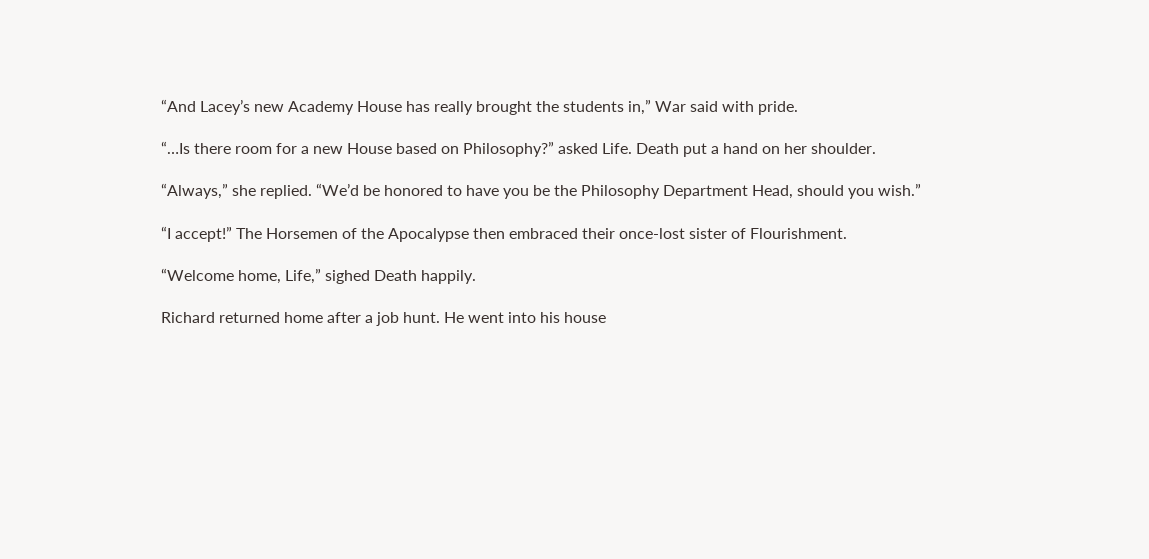“And Lacey’s new Academy House has really brought the students in,” War said with pride.

“…Is there room for a new House based on Philosophy?” asked Life. Death put a hand on her shoulder.

“Always,” she replied. “We’d be honored to have you be the Philosophy Department Head, should you wish.”

“I accept!” The Horsemen of the Apocalypse then embraced their once-lost sister of Flourishment.

“Welcome home, Life,” sighed Death happily.

Richard returned home after a job hunt. He went into his house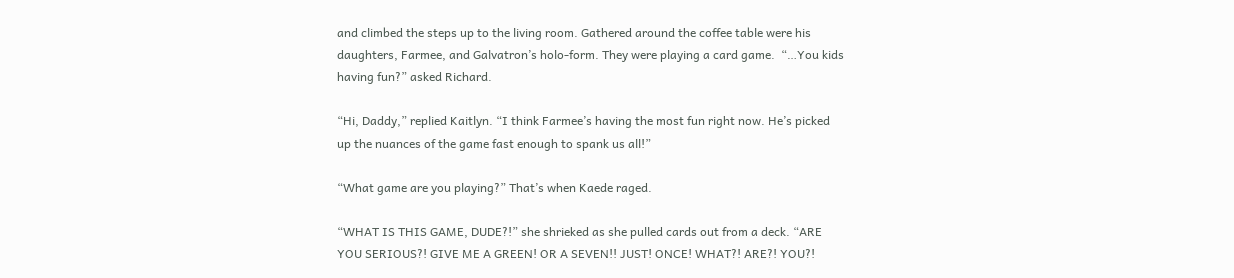and climbed the steps up to the living room. Gathered around the coffee table were his daughters, Farmee, and Galvatron’s holo-form. They were playing a card game.  “…You kids having fun?” asked Richard.

“Hi, Daddy,” replied Kaitlyn. “I think Farmee’s having the most fun right now. He’s picked up the nuances of the game fast enough to spank us all!”

“What game are you playing?” That’s when Kaede raged.

“WHAT IS THIS GAME, DUDE?!” she shrieked as she pulled cards out from a deck. “ARE YOU SERIOUS?! GIVE ME A GREEN! OR A SEVEN!! JUST! ONCE! WHAT?! ARE?! YOU?!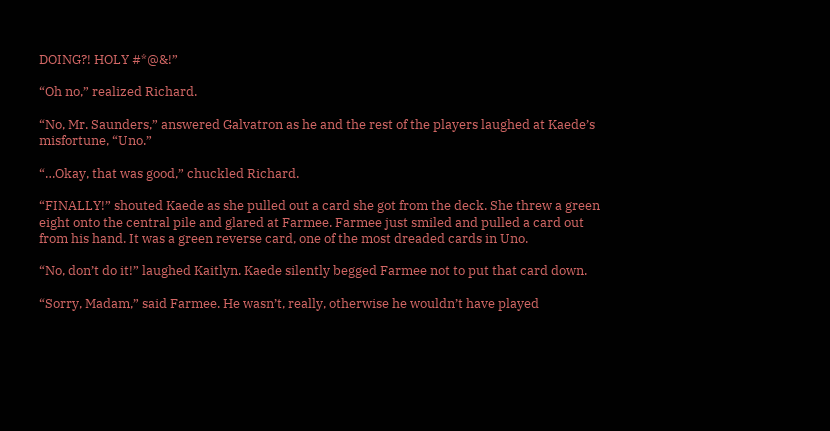DOING?! HOLY #*@&!”

“Oh no,” realized Richard.

“No, Mr. Saunders,” answered Galvatron as he and the rest of the players laughed at Kaede’s misfortune, “Uno.”

“…Okay, that was good,” chuckled Richard.

“FINALLY!” shouted Kaede as she pulled out a card she got from the deck. She threw a green eight onto the central pile and glared at Farmee. Farmee just smiled and pulled a card out from his hand. It was a green reverse card, one of the most dreaded cards in Uno.

“No, don’t do it!” laughed Kaitlyn. Kaede silently begged Farmee not to put that card down.

“Sorry, Madam,” said Farmee. He wasn’t, really, otherwise he wouldn’t have played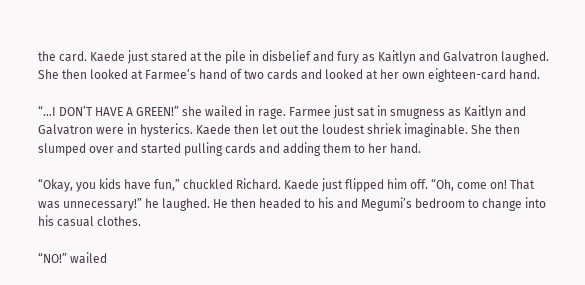the card. Kaede just stared at the pile in disbelief and fury as Kaitlyn and Galvatron laughed. She then looked at Farmee’s hand of two cards and looked at her own eighteen-card hand.

“…I DON’T HAVE A GREEN!” she wailed in rage. Farmee just sat in smugness as Kaitlyn and Galvatron were in hysterics. Kaede then let out the loudest shriek imaginable. She then slumped over and started pulling cards and adding them to her hand.

“Okay, you kids have fun,” chuckled Richard. Kaede just flipped him off. “Oh, come on! That was unnecessary!” he laughed. He then headed to his and Megumi’s bedroom to change into his casual clothes.

“NO!” wailed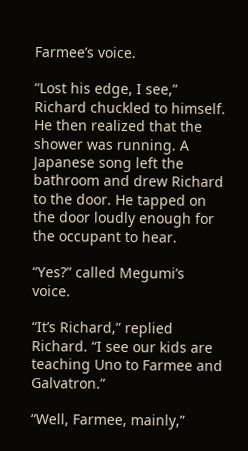Farmee’s voice.

“Lost his edge, I see,” Richard chuckled to himself. He then realized that the shower was running. A Japanese song left the bathroom and drew Richard to the door. He tapped on the door loudly enough for the occupant to hear.

“Yes?” called Megumi’s voice.

“It’s Richard,” replied Richard. “I see our kids are teaching Uno to Farmee and Galvatron.”

“Well, Farmee, mainly,”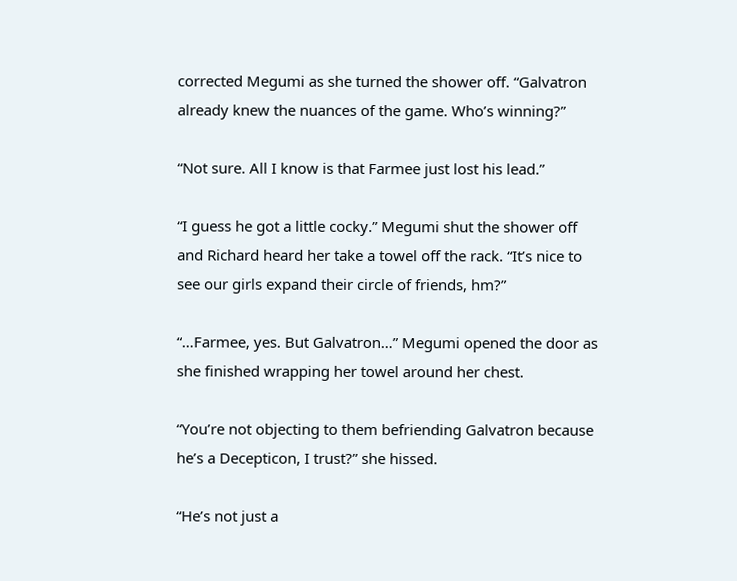corrected Megumi as she turned the shower off. “Galvatron already knew the nuances of the game. Who’s winning?”

“Not sure. All I know is that Farmee just lost his lead.”

“I guess he got a little cocky.” Megumi shut the shower off and Richard heard her take a towel off the rack. “It’s nice to see our girls expand their circle of friends, hm?”

“…Farmee, yes. But Galvatron…” Megumi opened the door as she finished wrapping her towel around her chest.

“You’re not objecting to them befriending Galvatron because he’s a Decepticon, I trust?” she hissed.

“He’s not just a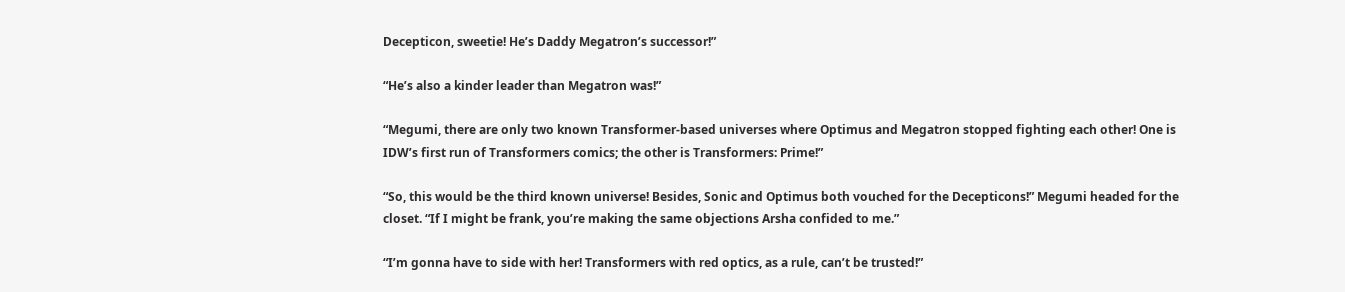Decepticon, sweetie! He’s Daddy Megatron’s successor!”

“He’s also a kinder leader than Megatron was!”

“Megumi, there are only two known Transformer-based universes where Optimus and Megatron stopped fighting each other! One is IDW’s first run of Transformers comics; the other is Transformers: Prime!”

“So, this would be the third known universe! Besides, Sonic and Optimus both vouched for the Decepticons!” Megumi headed for the closet. “If I might be frank, you’re making the same objections Arsha confided to me.”

“I’m gonna have to side with her! Transformers with red optics, as a rule, can’t be trusted!”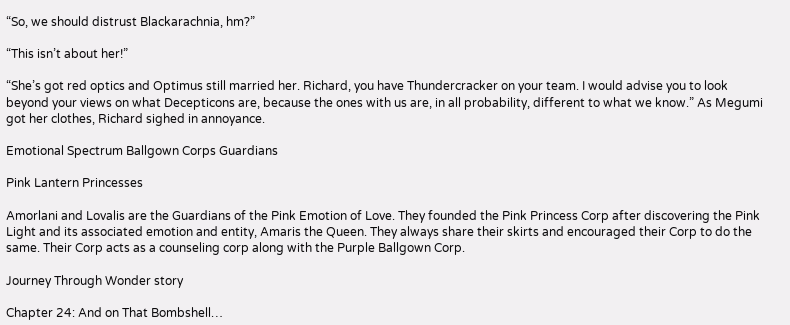“So, we should distrust Blackarachnia, hm?”

“This isn’t about her!”

“She’s got red optics and Optimus still married her. Richard, you have Thundercracker on your team. I would advise you to look beyond your views on what Decepticons are, because the ones with us are, in all probability, different to what we know.” As Megumi got her clothes, Richard sighed in annoyance.

Emotional Spectrum Ballgown Corps Guardians

Pink Lantern Princesses

Amorlani and Lovalis are the Guardians of the Pink Emotion of Love. They founded the Pink Princess Corp after discovering the Pink Light and its associated emotion and entity, Amaris the Queen. They always share their skirts and encouraged their Corp to do the same. Their Corp acts as a counseling corp along with the Purple Ballgown Corp.

Journey Through Wonder story

Chapter 24: And on That Bombshell…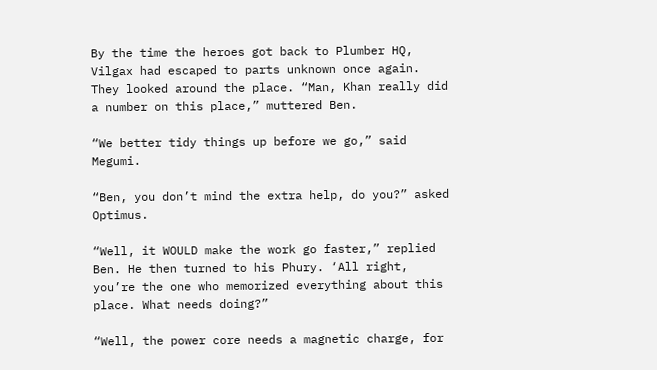By the time the heroes got back to Plumber HQ, Vilgax had escaped to parts unknown once again. They looked around the place. “Man, Khan really did a number on this place,” muttered Ben.

“We better tidy things up before we go,” said Megumi.

“Ben, you don’t mind the extra help, do you?” asked Optimus.

“Well, it WOULD make the work go faster,” replied Ben. He then turned to his Phury. ‘All right, you’re the one who memorized everything about this place. What needs doing?”

“Well, the power core needs a magnetic charge, for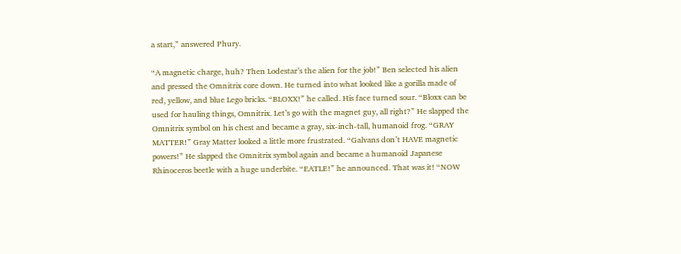a start,” answered Phury.

“A magnetic charge, huh? Then Lodestar’s the alien for the job!” Ben selected his alien and pressed the Omnitrix core down. He turned into what looked like a gorilla made of red, yellow, and blue Lego bricks. “BLOXX!” he called. His face turned sour. “Bloxx can be used for hauling things, Omnitrix. Let’s go with the magnet guy, all right?” He slapped the Omnitrix symbol on his chest and became a gray, six-inch-tall, humanoid frog. “GRAY MATTER!” Gray Matter looked a little more frustrated. “Galvans don’t HAVE magnetic powers!” He slapped the Omnitrix symbol again and became a humanoid Japanese Rhinoceros beetle with a huge underbite. “EATLE!” he announced. That was it! “NOW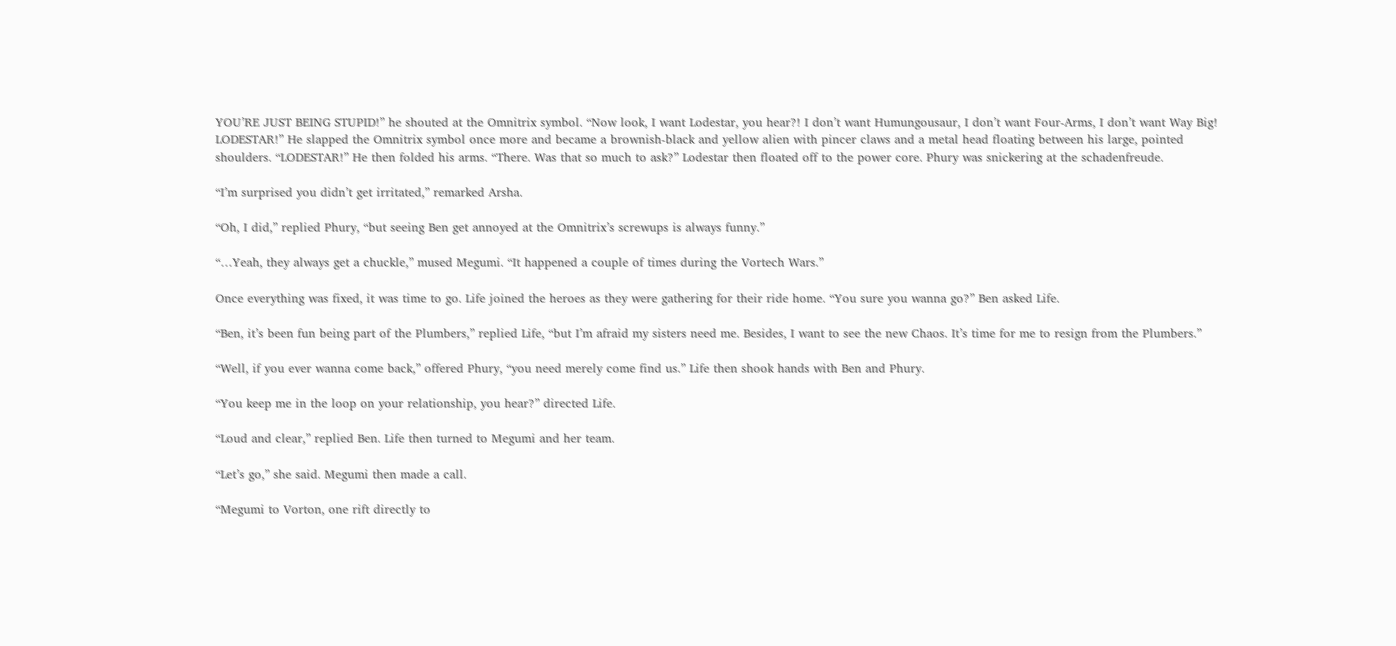YOU’RE JUST BEING STUPID!” he shouted at the Omnitrix symbol. “Now look, I want Lodestar, you hear?! I don’t want Humungousaur, I don’t want Four-Arms, I don’t want Way Big! LODESTAR!” He slapped the Omnitrix symbol once more and became a brownish-black and yellow alien with pincer claws and a metal head floating between his large, pointed shoulders. “LODESTAR!” He then folded his arms. “There. Was that so much to ask?” Lodestar then floated off to the power core. Phury was snickering at the schadenfreude.

“I’m surprised you didn’t get irritated,” remarked Arsha.

“Oh, I did,” replied Phury, “but seeing Ben get annoyed at the Omnitrix’s screwups is always funny.”

“…Yeah, they always get a chuckle,” mused Megumi. “It happened a couple of times during the Vortech Wars.”

Once everything was fixed, it was time to go. Life joined the heroes as they were gathering for their ride home. “You sure you wanna go?” Ben asked Life.

“Ben, it’s been fun being part of the Plumbers,” replied Life, “but I’m afraid my sisters need me. Besides, I want to see the new Chaos. It’s time for me to resign from the Plumbers.”

“Well, if you ever wanna come back,” offered Phury, “you need merely come find us.” Life then shook hands with Ben and Phury.

“You keep me in the loop on your relationship, you hear?” directed Life.

“Loud and clear,” replied Ben. Life then turned to Megumi and her team.

“Let’s go,” she said. Megumi then made a call.

“Megumi to Vorton, one rift directly to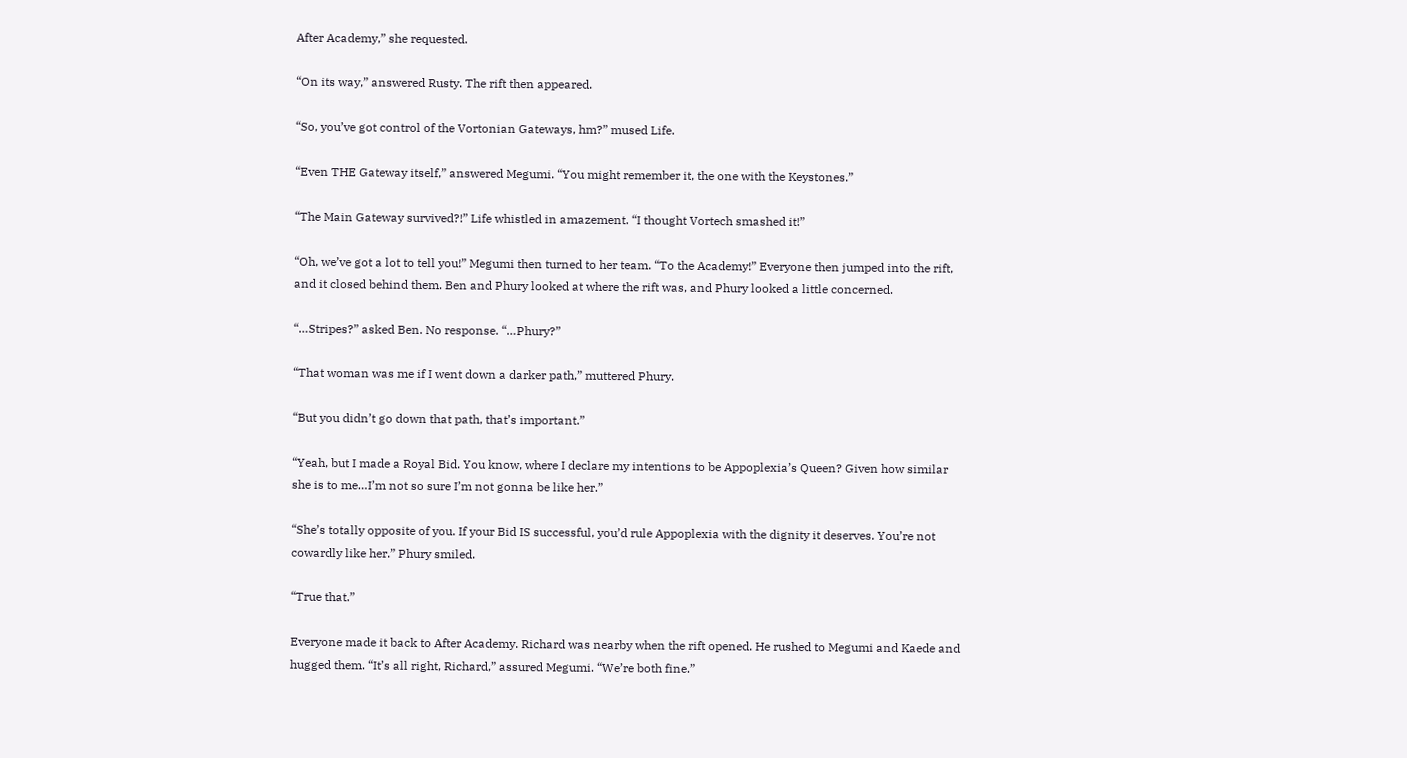After Academy,” she requested.

“On its way,” answered Rusty. The rift then appeared.

“So, you’ve got control of the Vortonian Gateways, hm?” mused Life.

“Even THE Gateway itself,” answered Megumi. “You might remember it, the one with the Keystones.”

“The Main Gateway survived?!” Life whistled in amazement. “I thought Vortech smashed it!”

“Oh, we’ve got a lot to tell you!” Megumi then turned to her team. “To the Academy!” Everyone then jumped into the rift, and it closed behind them. Ben and Phury looked at where the rift was, and Phury looked a little concerned.

“…Stripes?” asked Ben. No response. “…Phury?”

“That woman was me if I went down a darker path,” muttered Phury.

“But you didn’t go down that path, that’s important.”

“Yeah, but I made a Royal Bid. You know, where I declare my intentions to be Appoplexia’s Queen? Given how similar she is to me…I’m not so sure I’m not gonna be like her.”

“She’s totally opposite of you. If your Bid IS successful, you’d rule Appoplexia with the dignity it deserves. You’re not cowardly like her.” Phury smiled.

“True that.”

Everyone made it back to After Academy. Richard was nearby when the rift opened. He rushed to Megumi and Kaede and hugged them. “It’s all right, Richard,” assured Megumi. “We’re both fine.”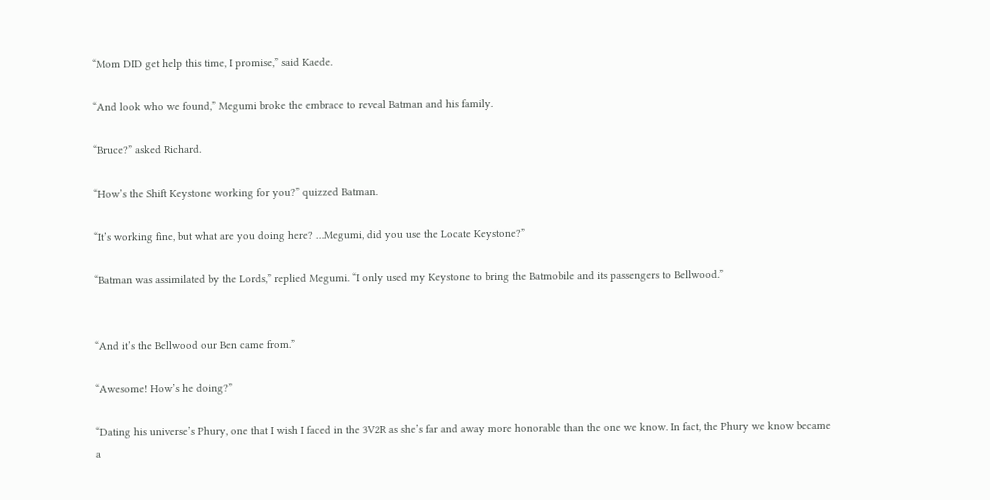“Mom DID get help this time, I promise,” said Kaede.

“And look who we found,” Megumi broke the embrace to reveal Batman and his family.

“Bruce?” asked Richard.

“How’s the Shift Keystone working for you?” quizzed Batman.

“It’s working fine, but what are you doing here? …Megumi, did you use the Locate Keystone?”

“Batman was assimilated by the Lords,” replied Megumi. “I only used my Keystone to bring the Batmobile and its passengers to Bellwood.”


“And it’s the Bellwood our Ben came from.”

“Awesome! How’s he doing?”

“Dating his universe’s Phury, one that I wish I faced in the 3V2R as she’s far and away more honorable than the one we know. In fact, the Phury we know became a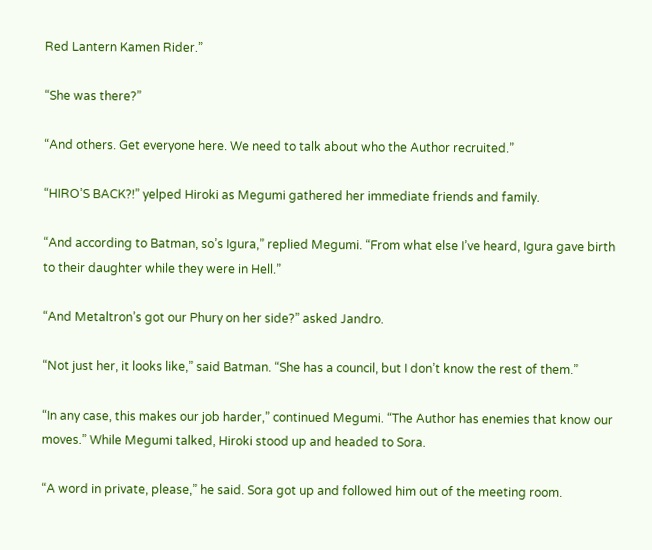Red Lantern Kamen Rider.”

“She was there?”

“And others. Get everyone here. We need to talk about who the Author recruited.”

“HIRO’S BACK?!” yelped Hiroki as Megumi gathered her immediate friends and family.

“And according to Batman, so’s Igura,” replied Megumi. “From what else I’ve heard, Igura gave birth to their daughter while they were in Hell.”

“And Metaltron’s got our Phury on her side?” asked Jandro.

“Not just her, it looks like,” said Batman. “She has a council, but I don’t know the rest of them.”

“In any case, this makes our job harder,” continued Megumi. “The Author has enemies that know our moves.” While Megumi talked, Hiroki stood up and headed to Sora.

“A word in private, please,” he said. Sora got up and followed him out of the meeting room.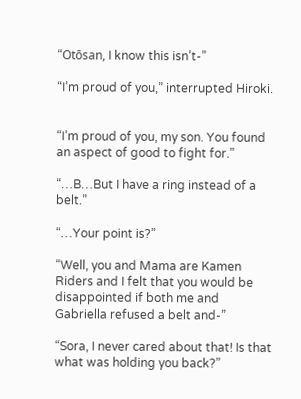“Otōsan, I know this isn’t-”

“I’m proud of you,” interrupted Hiroki.


“I’m proud of you, my son. You found an aspect of good to fight for.”

“…B…But I have a ring instead of a belt.”

“…Your point is?”

“Well, you and Mama are Kamen Riders and I felt that you would be disappointed if both me and Gabriella refused a belt and-”

“Sora, I never cared about that! Is that what was holding you back?”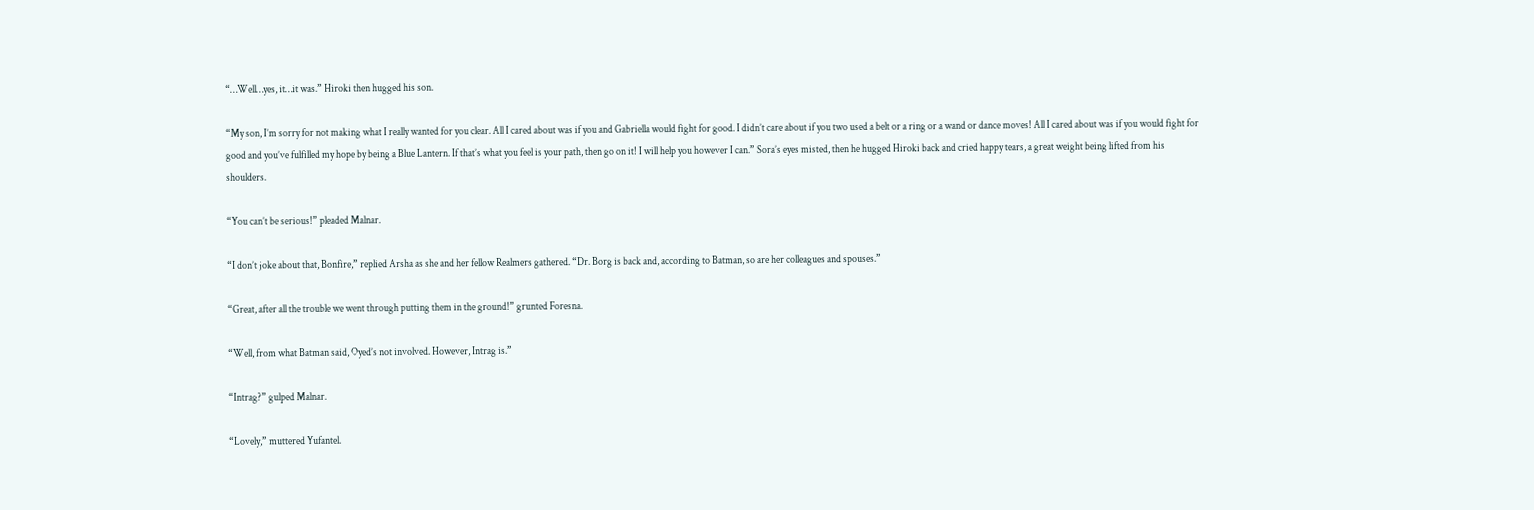“…Well…yes, it…it was.” Hiroki then hugged his son.

“My son, I’m sorry for not making what I really wanted for you clear. All I cared about was if you and Gabriella would fight for good. I didn’t care about if you two used a belt or a ring or a wand or dance moves! All I cared about was if you would fight for good and you’ve fulfilled my hope by being a Blue Lantern. If that’s what you feel is your path, then go on it! I will help you however I can.” Sora’s eyes misted, then he hugged Hiroki back and cried happy tears, a great weight being lifted from his shoulders.

“You can’t be serious!” pleaded Malnar.

“I don’t joke about that, Bonfire,” replied Arsha as she and her fellow Realmers gathered. “Dr. Borg is back and, according to Batman, so are her colleagues and spouses.”

“Great, after all the trouble we went through putting them in the ground!” grunted Foresna.

“Well, from what Batman said, Oyed’s not involved. However, Intrag is.”

“Intrag?” gulped Malnar.

“Lovely,” muttered Yufantel.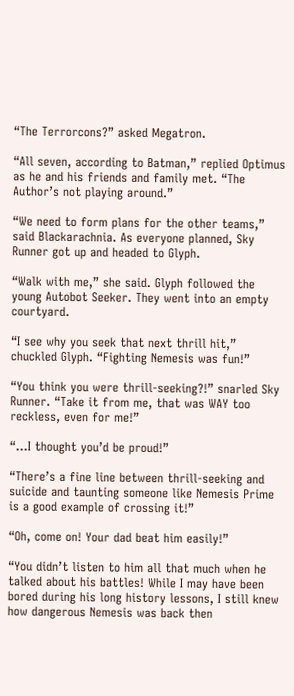“The Terrorcons?” asked Megatron.

“All seven, according to Batman,” replied Optimus as he and his friends and family met. “The Author’s not playing around.”

“We need to form plans for the other teams,” said Blackarachnia. As everyone planned, Sky Runner got up and headed to Glyph.

“Walk with me,” she said. Glyph followed the young Autobot Seeker. They went into an empty courtyard.

“I see why you seek that next thrill hit,” chuckled Glyph. “Fighting Nemesis was fun!”

“You think you were thrill-seeking?!” snarled Sky Runner. “Take it from me, that was WAY too reckless, even for me!”

“…I thought you’d be proud!”

“There’s a fine line between thrill-seeking and suicide and taunting someone like Nemesis Prime is a good example of crossing it!”

“Oh, come on! Your dad beat him easily!”

“You didn’t listen to him all that much when he talked about his battles! While I may have been bored during his long history lessons, I still knew how dangerous Nemesis was back then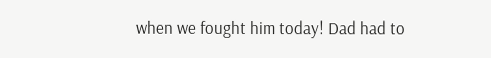when we fought him today! Dad had to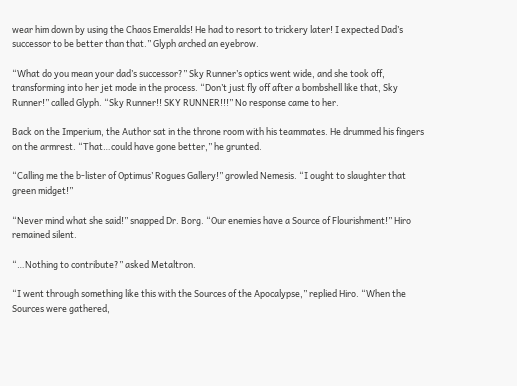wear him down by using the Chaos Emeralds! He had to resort to trickery later! I expected Dad’s successor to be better than that.” Glyph arched an eyebrow.

“What do you mean your dad’s successor?” Sky Runner’s optics went wide, and she took off, transforming into her jet mode in the process. “Don’t just fly off after a bombshell like that, Sky Runner!” called Glyph. “Sky Runner!! SKY RUNNER!!!” No response came to her.

Back on the Imperium, the Author sat in the throne room with his teammates. He drummed his fingers on the armrest. “That…could have gone better,” he grunted.

“Calling me the b-lister of Optimus’ Rogues Gallery!” growled Nemesis. “I ought to slaughter that green midget!”

“Never mind what she said!” snapped Dr. Borg. “Our enemies have a Source of Flourishment!” Hiro remained silent.

“…Nothing to contribute?” asked Metaltron.

“I went through something like this with the Sources of the Apocalypse,” replied Hiro. “When the Sources were gathered,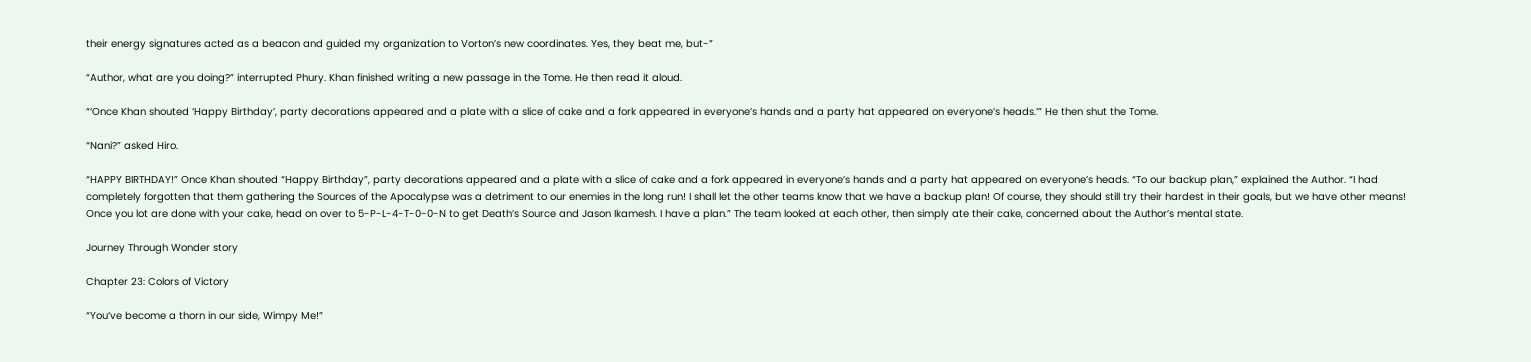their energy signatures acted as a beacon and guided my organization to Vorton’s new coordinates. Yes, they beat me, but-”

“Author, what are you doing?” interrupted Phury. Khan finished writing a new passage in the Tome. He then read it aloud.

“‘Once Khan shouted ‘Happy Birthday’, party decorations appeared and a plate with a slice of cake and a fork appeared in everyone’s hands and a party hat appeared on everyone’s heads.’” He then shut the Tome.

“Nani?” asked Hiro.

“HAPPY BIRTHDAY!” Once Khan shouted “Happy Birthday”, party decorations appeared and a plate with a slice of cake and a fork appeared in everyone’s hands and a party hat appeared on everyone’s heads. “To our backup plan,” explained the Author. “I had completely forgotten that them gathering the Sources of the Apocalypse was a detriment to our enemies in the long run! I shall let the other teams know that we have a backup plan! Of course, they should still try their hardest in their goals, but we have other means! Once you lot are done with your cake, head on over to 5-P-L-4-T-0-0-N to get Death’s Source and Jason Ikamesh. I have a plan.” The team looked at each other, then simply ate their cake, concerned about the Author’s mental state.

Journey Through Wonder story

Chapter 23: Colors of Victory

“You’ve become a thorn in our side, Wimpy Me!”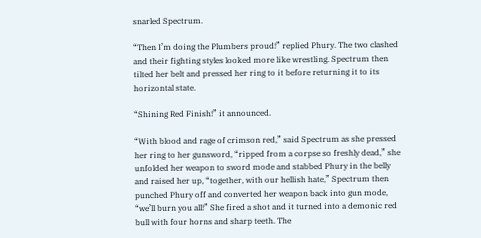snarled Spectrum.

“Then I’m doing the Plumbers proud!” replied Phury. The two clashed and their fighting styles looked more like wrestling. Spectrum then tilted her belt and pressed her ring to it before returning it to its horizontal state.

“Shining Red Finish!” it announced.

“With blood and rage of crimson red,” said Spectrum as she pressed her ring to her gunsword, “ripped from a corpse so freshly dead,” she unfolded her weapon to sword mode and stabbed Phury in the belly and raised her up, “together, with our hellish hate,” Spectrum then punched Phury off and converted her weapon back into gun mode, “we’ll burn you all!” She fired a shot and it turned into a demonic red bull with four horns and sharp teeth. The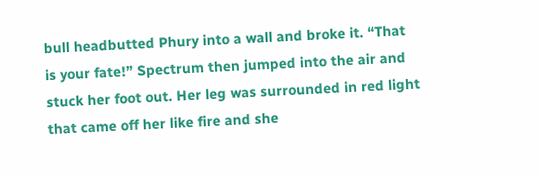bull headbutted Phury into a wall and broke it. “That is your fate!” Spectrum then jumped into the air and stuck her foot out. Her leg was surrounded in red light that came off her like fire and she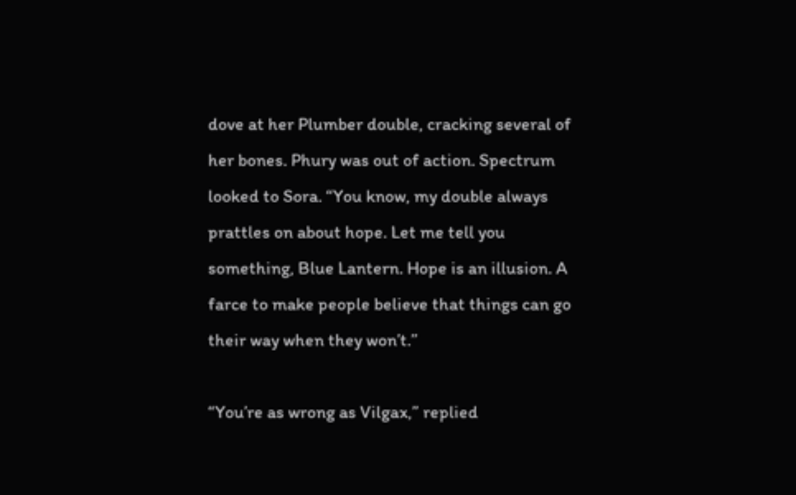dove at her Plumber double, cracking several of her bones. Phury was out of action. Spectrum looked to Sora. “You know, my double always prattles on about hope. Let me tell you something, Blue Lantern. Hope is an illusion. A farce to make people believe that things can go their way when they won’t.”

“You’re as wrong as Vilgax,” replied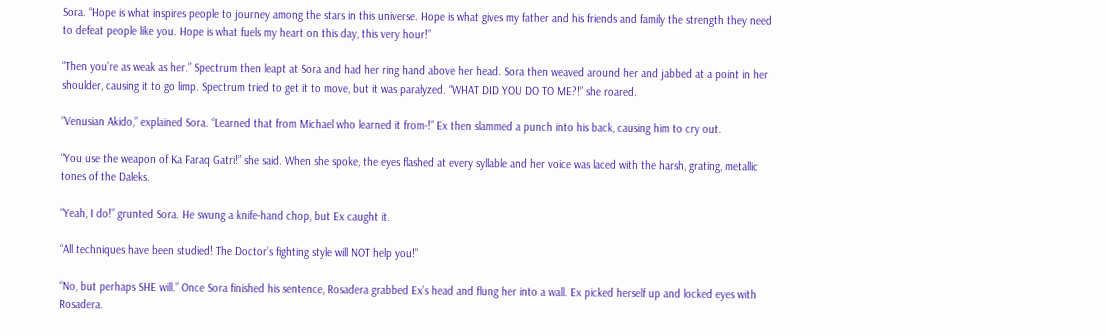Sora. “Hope is what inspires people to journey among the stars in this universe. Hope is what gives my father and his friends and family the strength they need to defeat people like you. Hope is what fuels my heart on this day, this very hour!”

“Then you’re as weak as her.” Spectrum then leapt at Sora and had her ring hand above her head. Sora then weaved around her and jabbed at a point in her shoulder, causing it to go limp. Spectrum tried to get it to move, but it was paralyzed. “WHAT DID YOU DO TO ME?!” she roared.

“Venusian Akido,” explained Sora. “Learned that from Michael who learned it from-!” Ex then slammed a punch into his back, causing him to cry out.

“You use the weapon of Ka Faraq Gatri!” she said. When she spoke, the eyes flashed at every syllable and her voice was laced with the harsh, grating, metallic tones of the Daleks.

“Yeah, I do!” grunted Sora. He swung a knife-hand chop, but Ex caught it.

“All techniques have been studied! The Doctor’s fighting style will NOT help you!”

“No, but perhaps SHE will.” Once Sora finished his sentence, Rosadera grabbed Ex’s head and flung her into a wall. Ex picked herself up and locked eyes with Rosadera.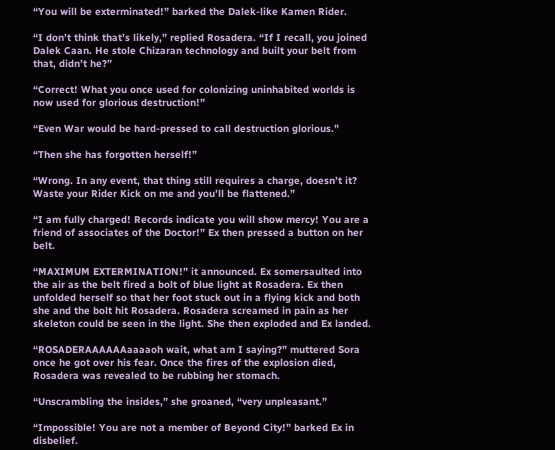“You will be exterminated!” barked the Dalek-like Kamen Rider.

“I don’t think that’s likely,” replied Rosadera. “If I recall, you joined Dalek Caan. He stole Chizaran technology and built your belt from that, didn’t he?”

“Correct! What you once used for colonizing uninhabited worlds is now used for glorious destruction!”

“Even War would be hard-pressed to call destruction glorious.”

“Then she has forgotten herself!”

“Wrong. In any event, that thing still requires a charge, doesn’t it? Waste your Rider Kick on me and you’ll be flattened.”

“I am fully charged! Records indicate you will show mercy! You are a friend of associates of the Doctor!” Ex then pressed a button on her belt.

“MAXIMUM EXTERMINATION!” it announced. Ex somersaulted into the air as the belt fired a bolt of blue light at Rosadera. Ex then unfolded herself so that her foot stuck out in a flying kick and both she and the bolt hit Rosadera. Rosadera screamed in pain as her skeleton could be seen in the light. She then exploded and Ex landed.

“ROSADERAAAAAAaaaaoh wait, what am I saying?” muttered Sora once he got over his fear. Once the fires of the explosion died, Rosadera was revealed to be rubbing her stomach.

“Unscrambling the insides,” she groaned, “very unpleasant.”

“Impossible! You are not a member of Beyond City!” barked Ex in disbelief.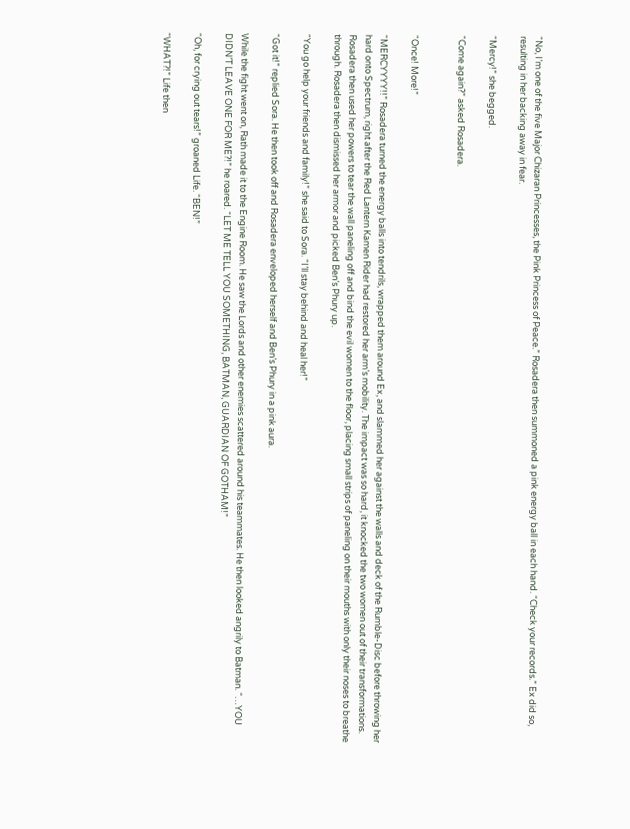“No, I’m one of the five Major Chizaran Princesses, the Pink Princess of Peace.” Rosadera then summoned a pink energy ball in each hand. “Check your records.” Ex did so, resulting in her backing away in fear.

“Mercy!” she begged.

“Come again?” asked Rosadera.


“Once! More!”

“MERCYYYY!!” Rosadera turned the energy balls into tendrils, wrapped them around Ex, and slammed her against the walls and deck of the Rumble-Disc before throwing her hard onto Spectrum, right after the Red Lantern Kamen Rider had restored her arm’s mobility. The impact was so hard, it knocked the two women out of their transformations. Rosadera then used her powers to tear the wall paneling off and bind the evil women to the floor, placing small strips of paneling on their mouths with only their noses to breathe through. Rosadera then dismissed her armor and picked Ben’s Phury up.

“You go help your friends and family!” she said to Sora. “I’ll stay behind and heal her!”

“Got it!” replied Sora. He then took off and Rosadera enveloped herself and Ben’s Phury in a pink aura.

While the fight went on, Rath made it to the Engine Room. He saw the Lords and other enemies scattered around his teammates. He then looked angrily to Batman. “…YOU DIDN’T LEAVE ONE FOR ME?!” he roared. “LET ME TELL YOU SOMETHING, BATMAN, GUARDIAN OF GOTHAM!”

“Oh, for crying out tears!” groaned Life. “BEN!”

“WHAT?!” Life then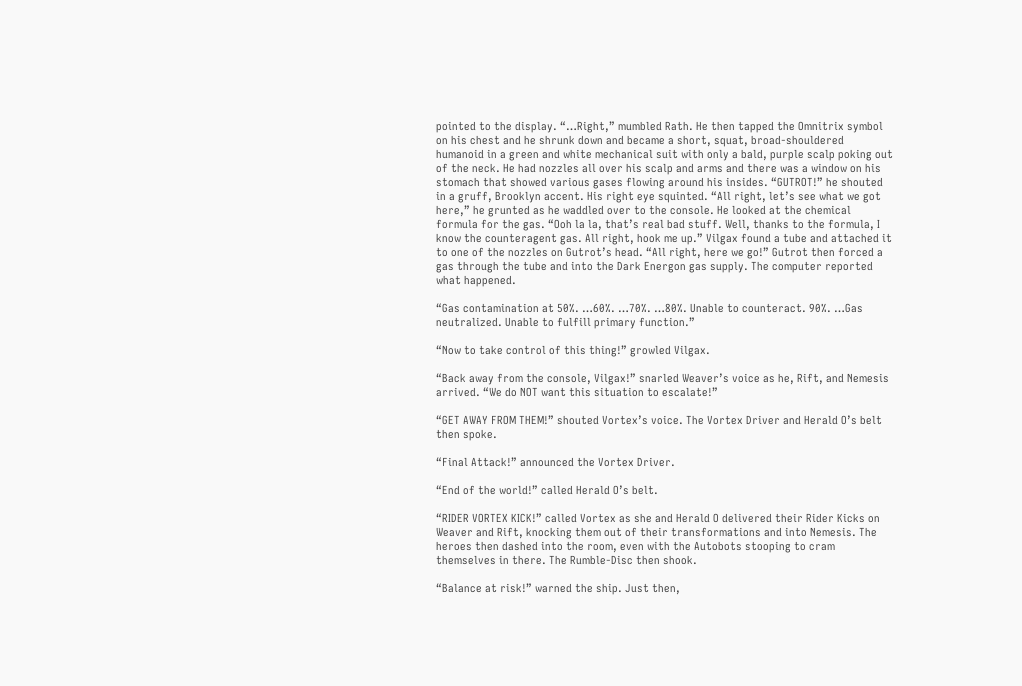pointed to the display. “…Right,” mumbled Rath. He then tapped the Omnitrix symbol on his chest and he shrunk down and became a short, squat, broad-shouldered humanoid in a green and white mechanical suit with only a bald, purple scalp poking out of the neck. He had nozzles all over his scalp and arms and there was a window on his stomach that showed various gases flowing around his insides. “GUTROT!” he shouted in a gruff, Brooklyn accent. His right eye squinted. “All right, let’s see what we got here,” he grunted as he waddled over to the console. He looked at the chemical formula for the gas. “Ooh la la, that’s real bad stuff. Well, thanks to the formula, I know the counteragent gas. All right, hook me up.” Vilgax found a tube and attached it to one of the nozzles on Gutrot’s head. “All right, here we go!” Gutrot then forced a gas through the tube and into the Dark Energon gas supply. The computer reported what happened.

“Gas contamination at 50%. …60%. …70%. …80%. Unable to counteract. 90%. …Gas neutralized. Unable to fulfill primary function.”

“Now to take control of this thing!” growled Vilgax.

“Back away from the console, Vilgax!” snarled Weaver’s voice as he, Rift, and Nemesis arrived. “We do NOT want this situation to escalate!”

“GET AWAY FROM THEM!” shouted Vortex’s voice. The Vortex Driver and Herald O’s belt then spoke.

“Final Attack!” announced the Vortex Driver.

“End of the world!” called Herald O’s belt.

“RIDER VORTEX KICK!” called Vortex as she and Herald O delivered their Rider Kicks on Weaver and Rift, knocking them out of their transformations and into Nemesis. The heroes then dashed into the room, even with the Autobots stooping to cram themselves in there. The Rumble-Disc then shook.

“Balance at risk!” warned the ship. Just then,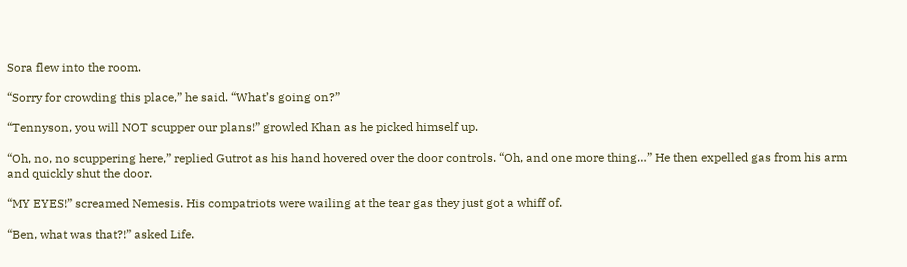Sora flew into the room.

“Sorry for crowding this place,” he said. “What’s going on?”

“Tennyson, you will NOT scupper our plans!” growled Khan as he picked himself up.

“Oh, no, no scuppering here,” replied Gutrot as his hand hovered over the door controls. “Oh, and one more thing…” He then expelled gas from his arm and quickly shut the door.

“MY EYES!” screamed Nemesis. His compatriots were wailing at the tear gas they just got a whiff of.

“Ben, what was that?!” asked Life.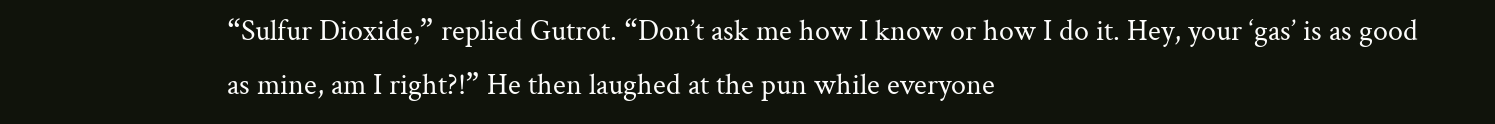“Sulfur Dioxide,” replied Gutrot. “Don’t ask me how I know or how I do it. Hey, your ‘gas’ is as good as mine, am I right?!” He then laughed at the pun while everyone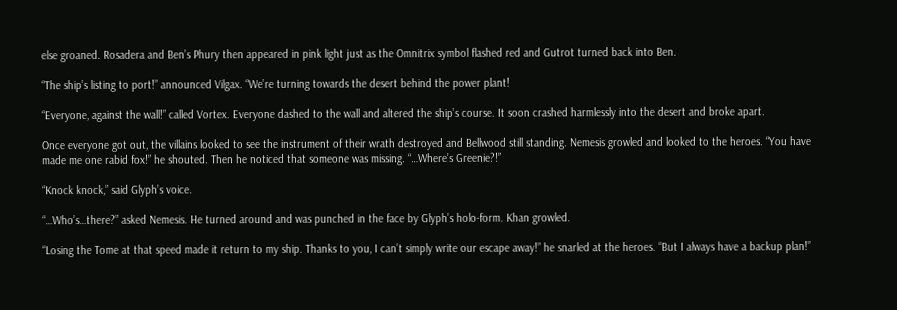else groaned. Rosadera and Ben’s Phury then appeared in pink light just as the Omnitrix symbol flashed red and Gutrot turned back into Ben.

“The ship’s listing to port!” announced Vilgax. “We’re turning towards the desert behind the power plant!

“Everyone, against the wall!” called Vortex. Everyone dashed to the wall and altered the ship’s course. It soon crashed harmlessly into the desert and broke apart.

Once everyone got out, the villains looked to see the instrument of their wrath destroyed and Bellwood still standing. Nemesis growled and looked to the heroes. “You have made me one rabid fox!” he shouted. Then he noticed that someone was missing. “…Where’s Greenie?!”

“Knock knock,” said Glyph’s voice.

“…Who’s…there?” asked Nemesis. He turned around and was punched in the face by Glyph’s holo-form. Khan growled.

“Losing the Tome at that speed made it return to my ship. Thanks to you, I can’t simply write our escape away!” he snarled at the heroes. “But I always have a backup plan!”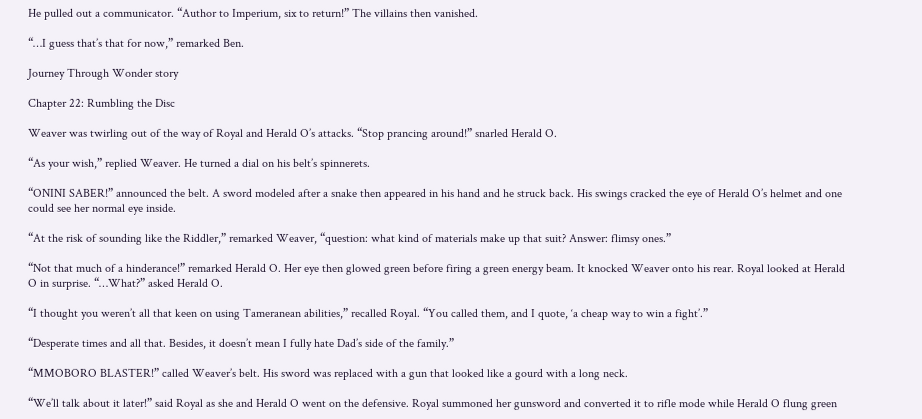He pulled out a communicator. “Author to Imperium, six to return!” The villains then vanished.

“…I guess that’s that for now,” remarked Ben.

Journey Through Wonder story

Chapter 22: Rumbling the Disc

Weaver was twirling out of the way of Royal and Herald O’s attacks. “Stop prancing around!” snarled Herald O.

“As your wish,” replied Weaver. He turned a dial on his belt’s spinnerets.

“ONINI SABER!” announced the belt. A sword modeled after a snake then appeared in his hand and he struck back. His swings cracked the eye of Herald O’s helmet and one could see her normal eye inside.

“At the risk of sounding like the Riddler,” remarked Weaver, “question: what kind of materials make up that suit? Answer: flimsy ones.”

“Not that much of a hinderance!” remarked Herald O. Her eye then glowed green before firing a green energy beam. It knocked Weaver onto his rear. Royal looked at Herald O in surprise. “…What?” asked Herald O.

“I thought you weren’t all that keen on using Tameranean abilities,” recalled Royal. “You called them, and I quote, ‘a cheap way to win a fight’.”

“Desperate times and all that. Besides, it doesn’t mean I fully hate Dad’s side of the family.”

“MMOBORO BLASTER!” called Weaver’s belt. His sword was replaced with a gun that looked like a gourd with a long neck.

“We’ll talk about it later!” said Royal as she and Herald O went on the defensive. Royal summoned her gunsword and converted it to rifle mode while Herald O flung green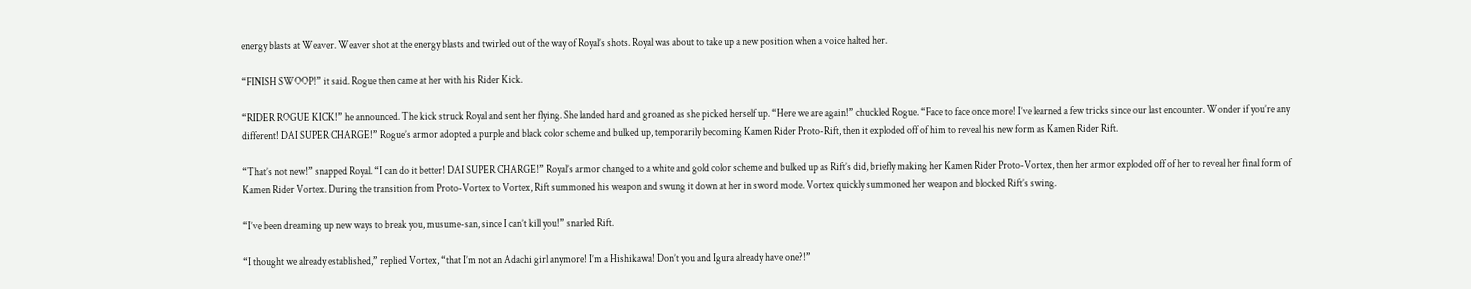energy blasts at Weaver. Weaver shot at the energy blasts and twirled out of the way of Royal’s shots. Royal was about to take up a new position when a voice halted her.

“FINISH SWOOP!” it said. Rogue then came at her with his Rider Kick.

“RIDER ROGUE KICK!” he announced. The kick struck Royal and sent her flying. She landed hard and groaned as she picked herself up. “Here we are again!” chuckled Rogue. “Face to face once more! I’ve learned a few tricks since our last encounter. Wonder if you’re any different! DAI SUPER CHARGE!” Rogue’s armor adopted a purple and black color scheme and bulked up, temporarily becoming Kamen Rider Proto-Rift, then it exploded off of him to reveal his new form as Kamen Rider Rift.

“That’s not new!” snapped Royal. “I can do it better! DAI SUPER CHARGE!” Royal’s armor changed to a white and gold color scheme and bulked up as Rift’s did, briefly making her Kamen Rider Proto-Vortex, then her armor exploded off of her to reveal her final form of Kamen Rider Vortex. During the transition from Proto-Vortex to Vortex, Rift summoned his weapon and swung it down at her in sword mode. Vortex quickly summoned her weapon and blocked Rift’s swing.

“I’ve been dreaming up new ways to break you, musume-san, since I can’t kill you!” snarled Rift.

“I thought we already established,” replied Vortex, “that I’m not an Adachi girl anymore! I’m a Hishikawa! Don’t you and Igura already have one?!”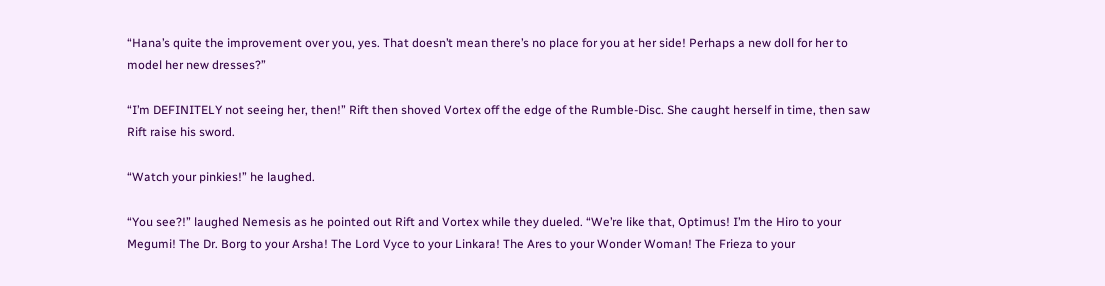“Hana’s quite the improvement over you, yes. That doesn’t mean there’s no place for you at her side! Perhaps a new doll for her to model her new dresses?”

“I’m DEFINITELY not seeing her, then!” Rift then shoved Vortex off the edge of the Rumble-Disc. She caught herself in time, then saw Rift raise his sword.

“Watch your pinkies!” he laughed.

“You see?!” laughed Nemesis as he pointed out Rift and Vortex while they dueled. “We’re like that, Optimus! I’m the Hiro to your Megumi! The Dr. Borg to your Arsha! The Lord Vyce to your Linkara! The Ares to your Wonder Woman! The Frieza to your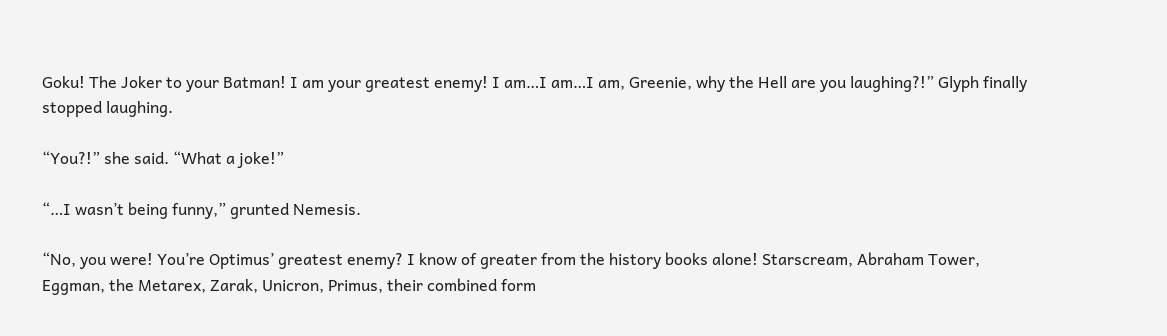Goku! The Joker to your Batman! I am your greatest enemy! I am…I am…I am, Greenie, why the Hell are you laughing?!” Glyph finally stopped laughing.

“You?!” she said. “What a joke!”

“…I wasn’t being funny,” grunted Nemesis.

“No, you were! You’re Optimus’ greatest enemy? I know of greater from the history books alone! Starscream, Abraham Tower, Eggman, the Metarex, Zarak, Unicron, Primus, their combined form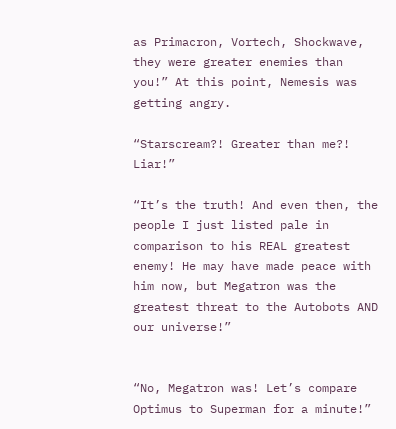as Primacron, Vortech, Shockwave, they were greater enemies than you!” At this point, Nemesis was getting angry.

“Starscream?! Greater than me?! Liar!”

“It’s the truth! And even then, the people I just listed pale in comparison to his REAL greatest enemy! He may have made peace with him now, but Megatron was the greatest threat to the Autobots AND our universe!”


“No, Megatron was! Let’s compare Optimus to Superman for a minute!”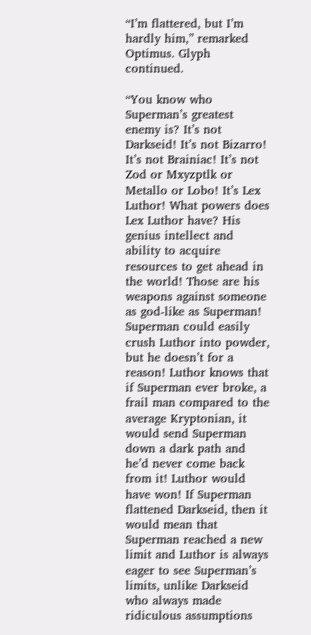“I’m flattered, but I’m hardly him,” remarked Optimus. Glyph continued.

“You know who Superman’s greatest enemy is? It’s not Darkseid! It’s not Bizarro! It’s not Brainiac! It’s not Zod or Mxyzptlk or Metallo or Lobo! It’s Lex Luthor! What powers does Lex Luthor have? His genius intellect and ability to acquire resources to get ahead in the world! Those are his weapons against someone as god-like as Superman! Superman could easily crush Luthor into powder, but he doesn’t for a reason! Luthor knows that if Superman ever broke, a frail man compared to the average Kryptonian, it would send Superman down a dark path and he’d never come back from it! Luthor would have won! If Superman flattened Darkseid, then it would mean that Superman reached a new limit and Luthor is always eager to see Superman’s limits, unlike Darkseid who always made ridiculous assumptions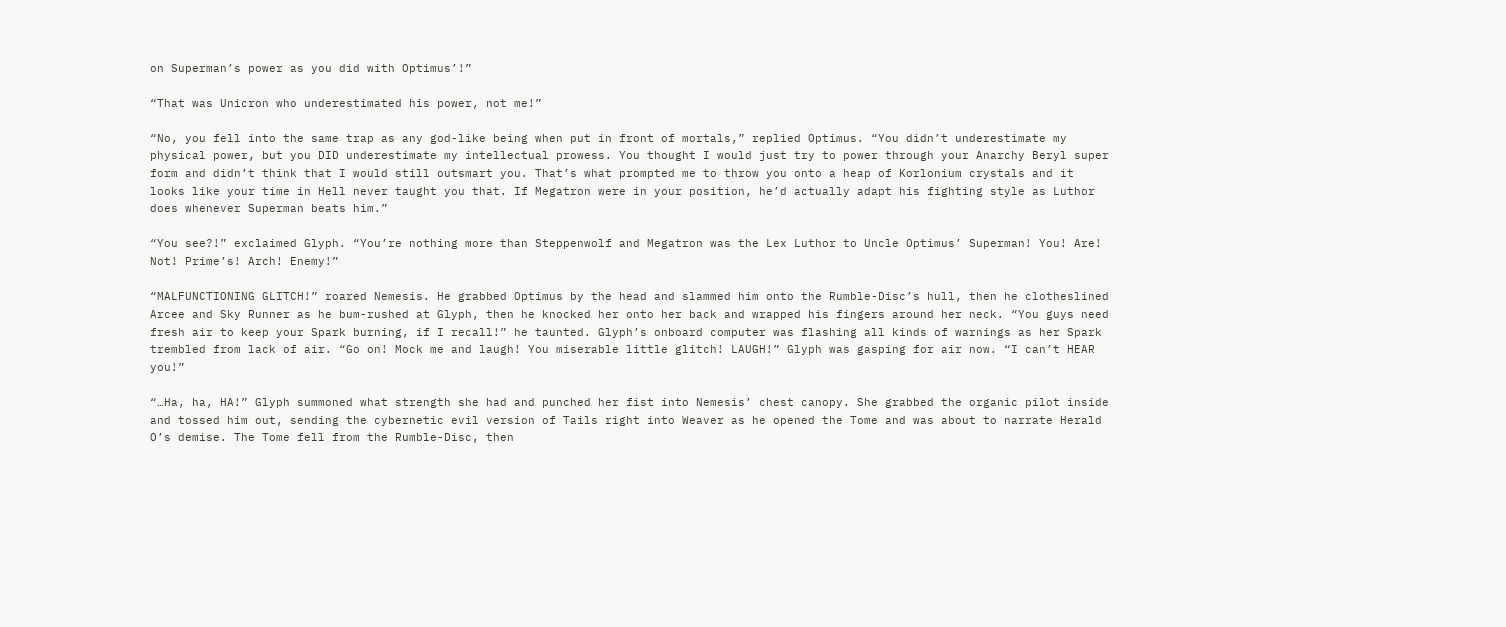on Superman’s power as you did with Optimus’!”

“That was Unicron who underestimated his power, not me!”

“No, you fell into the same trap as any god-like being when put in front of mortals,” replied Optimus. “You didn’t underestimate my physical power, but you DID underestimate my intellectual prowess. You thought I would just try to power through your Anarchy Beryl super form and didn’t think that I would still outsmart you. That’s what prompted me to throw you onto a heap of Korlonium crystals and it looks like your time in Hell never taught you that. If Megatron were in your position, he’d actually adapt his fighting style as Luthor does whenever Superman beats him.”

“You see?!” exclaimed Glyph. “You’re nothing more than Steppenwolf and Megatron was the Lex Luthor to Uncle Optimus’ Superman! You! Are! Not! Prime’s! Arch! Enemy!”

“MALFUNCTIONING GLITCH!” roared Nemesis. He grabbed Optimus by the head and slammed him onto the Rumble-Disc’s hull, then he clotheslined Arcee and Sky Runner as he bum-rushed at Glyph, then he knocked her onto her back and wrapped his fingers around her neck. “You guys need fresh air to keep your Spark burning, if I recall!” he taunted. Glyph’s onboard computer was flashing all kinds of warnings as her Spark trembled from lack of air. “Go on! Mock me and laugh! You miserable little glitch! LAUGH!” Glyph was gasping for air now. “I can’t HEAR you!”

“…Ha, ha, HA!” Glyph summoned what strength she had and punched her fist into Nemesis’ chest canopy. She grabbed the organic pilot inside and tossed him out, sending the cybernetic evil version of Tails right into Weaver as he opened the Tome and was about to narrate Herald O’s demise. The Tome fell from the Rumble-Disc, then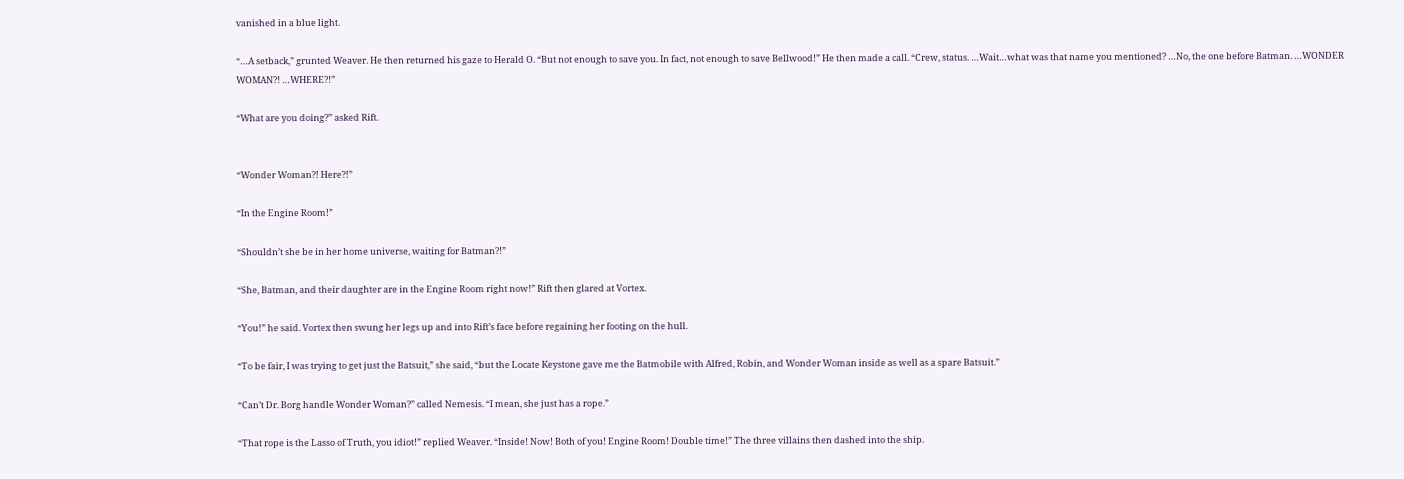vanished in a blue light.

“…A setback,” grunted Weaver. He then returned his gaze to Herald O. “But not enough to save you. In fact, not enough to save Bellwood!” He then made a call. “Crew, status. …Wait…what was that name you mentioned? …No, the one before Batman. …WONDER WOMAN?! …WHERE?!”

“What are you doing?” asked Rift.


“Wonder Woman?! Here?!”

“In the Engine Room!”

“Shouldn’t she be in her home universe, waiting for Batman?!”

“She, Batman, and their daughter are in the Engine Room right now!” Rift then glared at Vortex.

“You!” he said. Vortex then swung her legs up and into Rift’s face before regaining her footing on the hull.

“To be fair, I was trying to get just the Batsuit,” she said, “but the Locate Keystone gave me the Batmobile with Alfred, Robin, and Wonder Woman inside as well as a spare Batsuit.”

“Can’t Dr. Borg handle Wonder Woman?” called Nemesis. “I mean, she just has a rope.”

“That rope is the Lasso of Truth, you idiot!” replied Weaver. “Inside! Now! Both of you! Engine Room! Double time!” The three villains then dashed into the ship.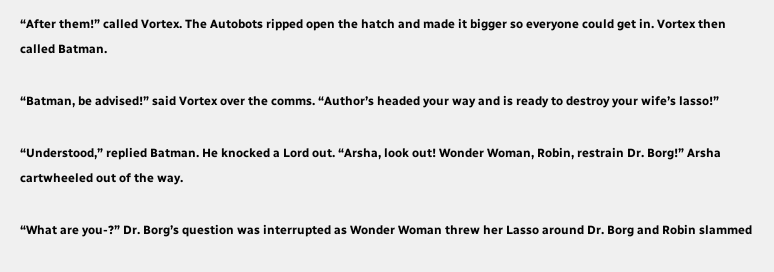“After them!” called Vortex. The Autobots ripped open the hatch and made it bigger so everyone could get in. Vortex then called Batman.

“Batman, be advised!” said Vortex over the comms. “Author’s headed your way and is ready to destroy your wife’s lasso!”

“Understood,” replied Batman. He knocked a Lord out. “Arsha, look out! Wonder Woman, Robin, restrain Dr. Borg!” Arsha cartwheeled out of the way.

“What are you-?” Dr. Borg’s question was interrupted as Wonder Woman threw her Lasso around Dr. Borg and Robin slammed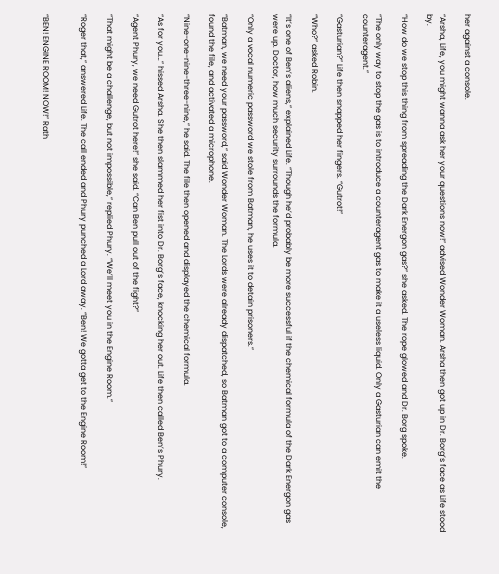her against a console.

“Arsha, Life, you might wanna ask her your questions now!” advised Wonder Woman. Arsha then got up in Dr. Borg’s face as Life stood by.

“How do we stop this thing from spreading the Dark Energon gas?” she asked. The rope glowed and Dr. Borg spoke.

“The only way to stop the gas is to introduce a counteragent gas to make it a useless liquid. Only a Gasturian can emit the counteragent.”

“Gasturian?” Life then snapped her fingers. “Gutrot!”

“Who?” asked Robin.

“It’s one of Ben’s aliens,” explained Life. “Though he’d probably be more successful if the chemical formula of the Dark Energon gas were up. Doctor, how much security surrounds the formula.

“Only a vocal numeric password we stole from Batman, he uses it to detain prisoners.”

“Batman, we need your password,” said Wonder Woman. The Lords were already dispatched, so Batman got to a computer console, found the file, and activated a microphone.

“Nine-one-nine-three-nine,” he said. The file then opened and displayed the chemical formula.

“As for you…” hissed Arsha. She then slammed her fist into Dr. Borg’s face, knocking her out. Life then called Ben’s Phury.

“Agent Phury, we need Gutrot here!” she said. “Can Ben pull out of the fight?”

“That might be a challenge, but not impossible,” replied Phury. “We’ll meet you in the Engine Room.”

“Roger that,” answered Life. The call ended and Phury punched a Lord away. “Ben! We gotta get to the Engine Room!”


“BEN! ENGINE ROOM! NOW!” Rath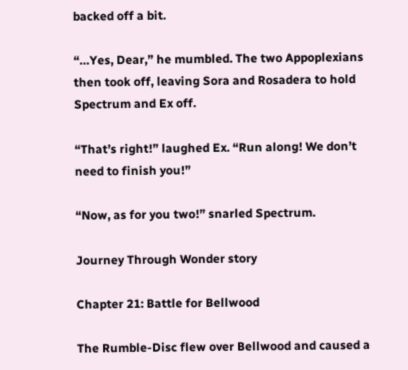backed off a bit.

“…Yes, Dear,” he mumbled. The two Appoplexians then took off, leaving Sora and Rosadera to hold Spectrum and Ex off.

“That’s right!” laughed Ex. “Run along! We don’t need to finish you!”

“Now, as for you two!” snarled Spectrum.

Journey Through Wonder story

Chapter 21: Battle for Bellwood

The Rumble-Disc flew over Bellwood and caused a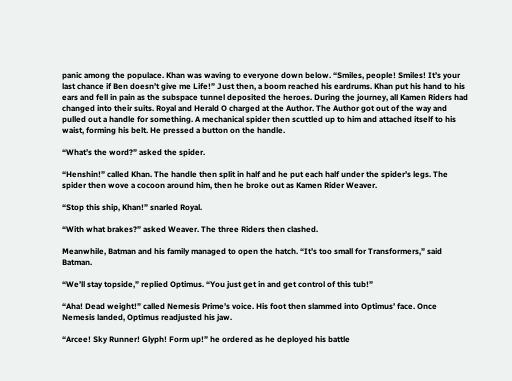panic among the populace. Khan was waving to everyone down below. “Smiles, people! Smiles! It’s your last chance if Ben doesn’t give me Life!” Just then, a boom reached his eardrums. Khan put his hand to his ears and fell in pain as the subspace tunnel deposited the heroes. During the journey, all Kamen Riders had changed into their suits. Royal and Herald O charged at the Author. The Author got out of the way and pulled out a handle for something. A mechanical spider then scuttled up to him and attached itself to his waist, forming his belt. He pressed a button on the handle.

“What’s the word?” asked the spider.

“Henshin!” called Khan. The handle then split in half and he put each half under the spider’s legs. The spider then wove a cocoon around him, then he broke out as Kamen Rider Weaver.

“Stop this ship, Khan!” snarled Royal.

“With what brakes?” asked Weaver. The three Riders then clashed.

Meanwhile, Batman and his family managed to open the hatch. “It’s too small for Transformers,” said Batman.

“We’ll stay topside,” replied Optimus. “You just get in and get control of this tub!”

“Aha! Dead weight!” called Nemesis Prime’s voice. His foot then slammed into Optimus’ face. Once Nemesis landed, Optimus readjusted his jaw.

“Arcee! Sky Runner! Glyph! Form up!” he ordered as he deployed his battle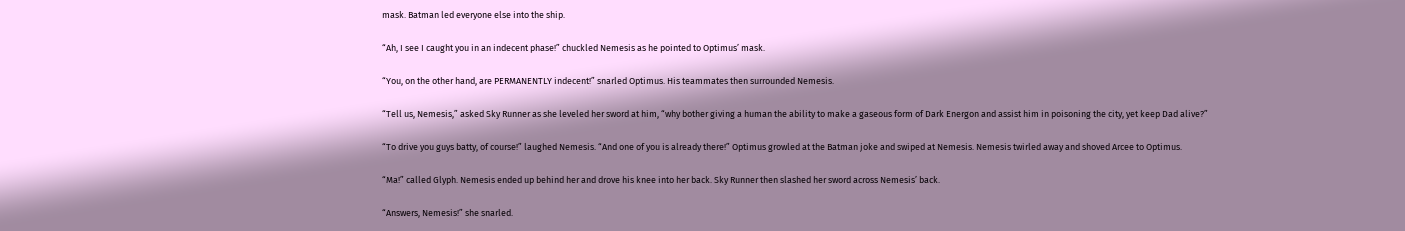mask. Batman led everyone else into the ship.

“Ah, I see I caught you in an indecent phase!” chuckled Nemesis as he pointed to Optimus’ mask.

“You, on the other hand, are PERMANENTLY indecent!” snarled Optimus. His teammates then surrounded Nemesis.

“Tell us, Nemesis,” asked Sky Runner as she leveled her sword at him, “why bother giving a human the ability to make a gaseous form of Dark Energon and assist him in poisoning the city, yet keep Dad alive?”

“To drive you guys batty, of course!” laughed Nemesis. “And one of you is already there!” Optimus growled at the Batman joke and swiped at Nemesis. Nemesis twirled away and shoved Arcee to Optimus.

“Ma!” called Glyph. Nemesis ended up behind her and drove his knee into her back. Sky Runner then slashed her sword across Nemesis’ back.

“Answers, Nemesis!” she snarled.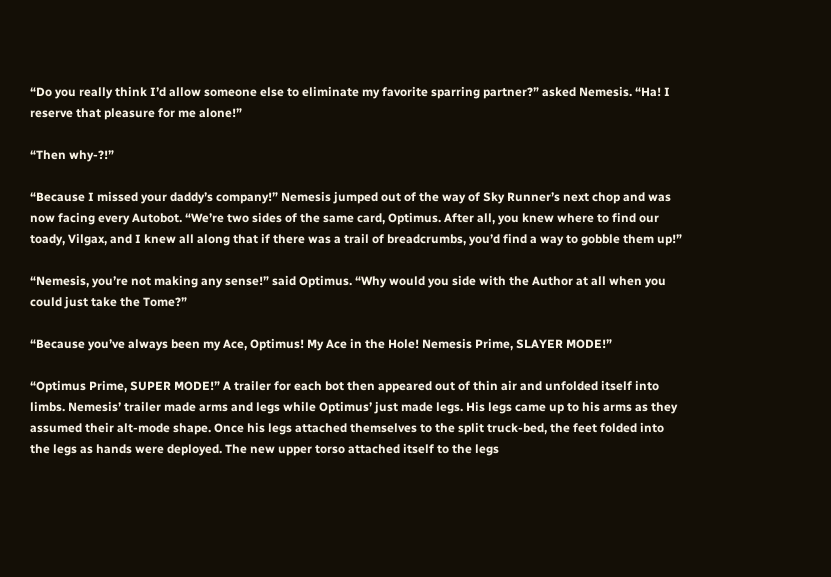“Do you really think I’d allow someone else to eliminate my favorite sparring partner?” asked Nemesis. “Ha! I reserve that pleasure for me alone!”

“Then why-?!”

“Because I missed your daddy’s company!” Nemesis jumped out of the way of Sky Runner’s next chop and was now facing every Autobot. “We’re two sides of the same card, Optimus. After all, you knew where to find our toady, Vilgax, and I knew all along that if there was a trail of breadcrumbs, you’d find a way to gobble them up!”

“Nemesis, you’re not making any sense!” said Optimus. “Why would you side with the Author at all when you could just take the Tome?”

“Because you’ve always been my Ace, Optimus! My Ace in the Hole! Nemesis Prime, SLAYER MODE!”

“Optimus Prime, SUPER MODE!” A trailer for each bot then appeared out of thin air and unfolded itself into limbs. Nemesis’ trailer made arms and legs while Optimus’ just made legs. His legs came up to his arms as they assumed their alt-mode shape. Once his legs attached themselves to the split truck-bed, the feet folded into the legs as hands were deployed. The new upper torso attached itself to the legs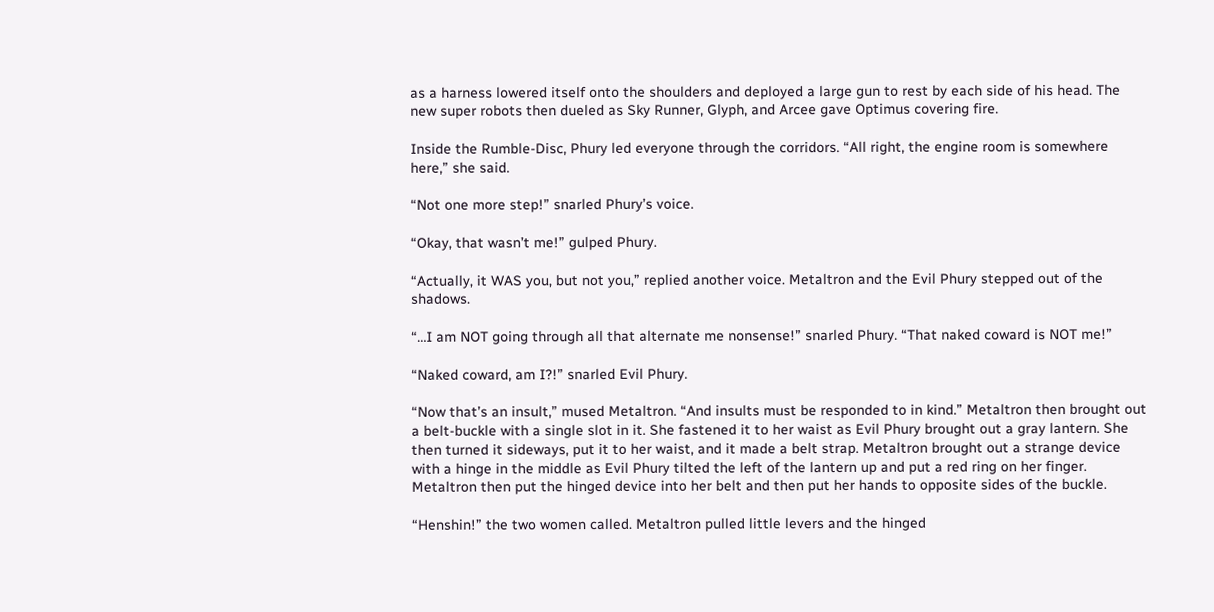as a harness lowered itself onto the shoulders and deployed a large gun to rest by each side of his head. The new super robots then dueled as Sky Runner, Glyph, and Arcee gave Optimus covering fire.

Inside the Rumble-Disc, Phury led everyone through the corridors. “All right, the engine room is somewhere here,” she said.

“Not one more step!” snarled Phury’s voice.

“Okay, that wasn’t me!” gulped Phury.

“Actually, it WAS you, but not you,” replied another voice. Metaltron and the Evil Phury stepped out of the shadows.

“…I am NOT going through all that alternate me nonsense!” snarled Phury. “That naked coward is NOT me!”

“Naked coward, am I?!” snarled Evil Phury.

“Now that’s an insult,” mused Metaltron. “And insults must be responded to in kind.” Metaltron then brought out a belt-buckle with a single slot in it. She fastened it to her waist as Evil Phury brought out a gray lantern. She then turned it sideways, put it to her waist, and it made a belt strap. Metaltron brought out a strange device with a hinge in the middle as Evil Phury tilted the left of the lantern up and put a red ring on her finger. Metaltron then put the hinged device into her belt and then put her hands to opposite sides of the buckle.

“Henshin!” the two women called. Metaltron pulled little levers and the hinged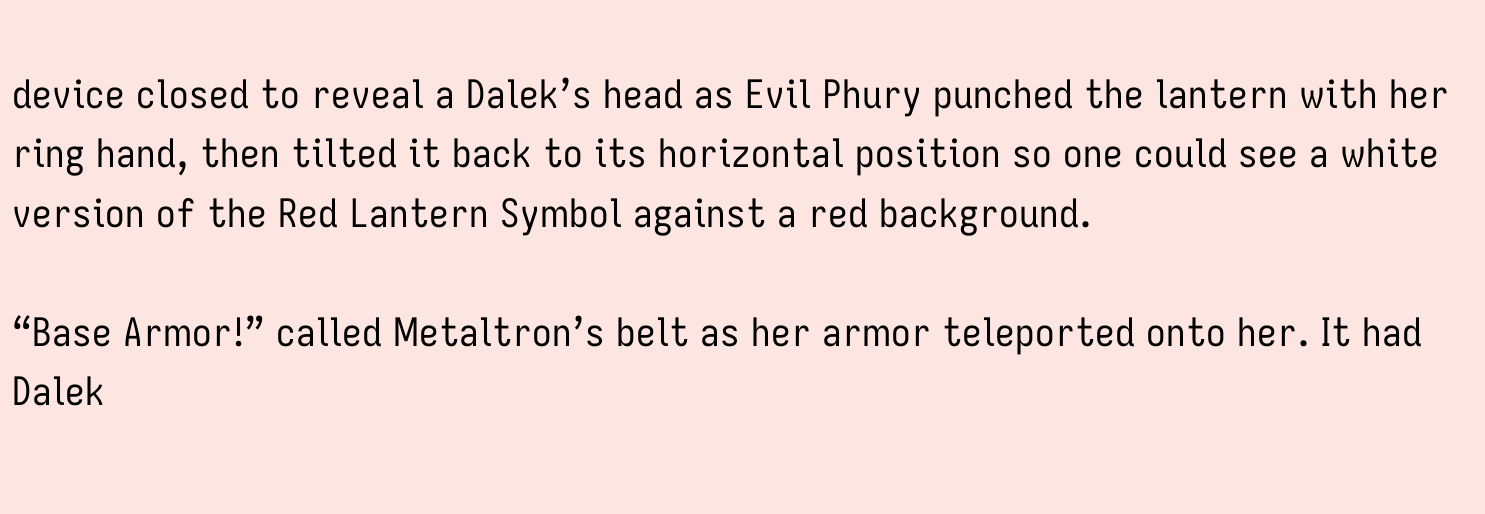device closed to reveal a Dalek’s head as Evil Phury punched the lantern with her ring hand, then tilted it back to its horizontal position so one could see a white version of the Red Lantern Symbol against a red background.

“Base Armor!” called Metaltron’s belt as her armor teleported onto her. It had Dalek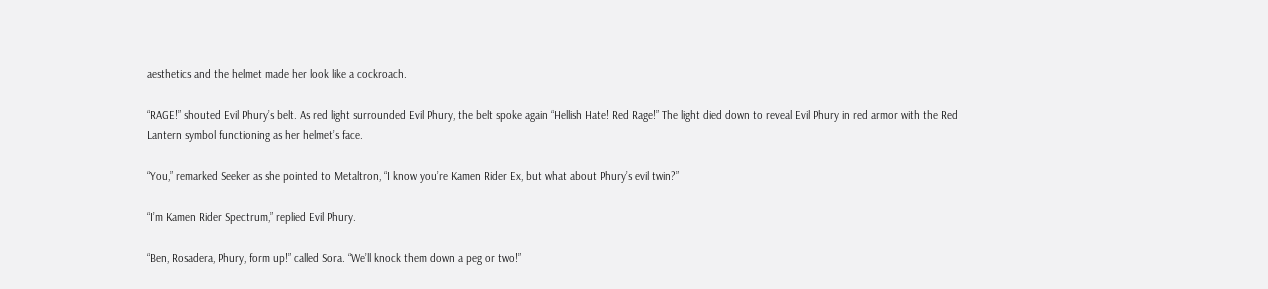aesthetics and the helmet made her look like a cockroach.

“RAGE!” shouted Evil Phury’s belt. As red light surrounded Evil Phury, the belt spoke again “Hellish Hate! Red Rage!” The light died down to reveal Evil Phury in red armor with the Red Lantern symbol functioning as her helmet’s face.

“You,” remarked Seeker as she pointed to Metaltron, “I know you’re Kamen Rider Ex, but what about Phury’s evil twin?”

“I’m Kamen Rider Spectrum,” replied Evil Phury.

“Ben, Rosadera, Phury, form up!” called Sora. “We’ll knock them down a peg or two!”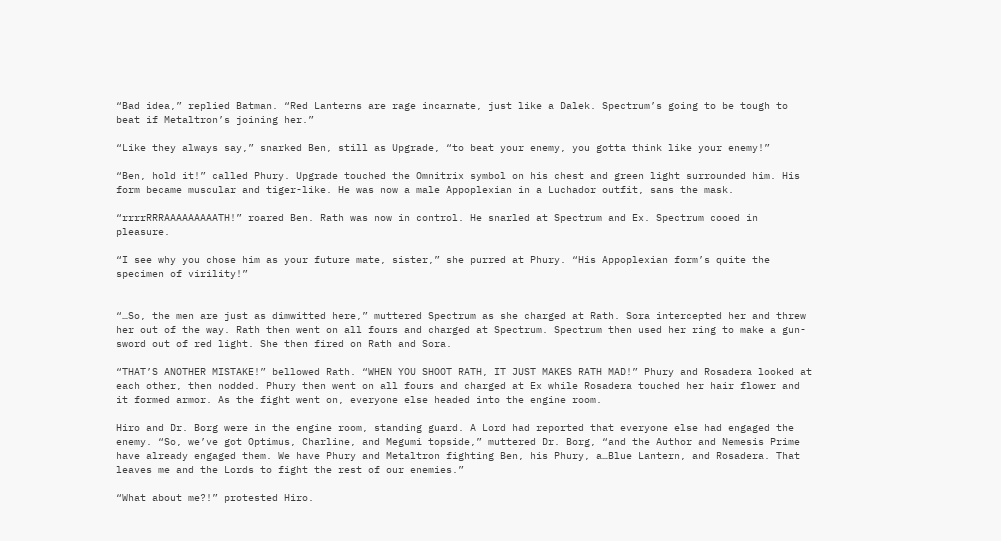“Bad idea,” replied Batman. “Red Lanterns are rage incarnate, just like a Dalek. Spectrum’s going to be tough to beat if Metaltron’s joining her.”

“Like they always say,” snarked Ben, still as Upgrade, “to beat your enemy, you gotta think like your enemy!”

“Ben, hold it!” called Phury. Upgrade touched the Omnitrix symbol on his chest and green light surrounded him. His form became muscular and tiger-like. He was now a male Appoplexian in a Luchador outfit, sans the mask.

“rrrrRRRAAAAAAAAATH!” roared Ben. Rath was now in control. He snarled at Spectrum and Ex. Spectrum cooed in pleasure.

“I see why you chose him as your future mate, sister,” she purred at Phury. “His Appoplexian form’s quite the specimen of virility!”


“…So, the men are just as dimwitted here,” muttered Spectrum as she charged at Rath. Sora intercepted her and threw her out of the way. Rath then went on all fours and charged at Spectrum. Spectrum then used her ring to make a gun-sword out of red light. She then fired on Rath and Sora.

“THAT’S ANOTHER MISTAKE!” bellowed Rath. “WHEN YOU SHOOT RATH, IT JUST MAKES RATH MAD!” Phury and Rosadera looked at each other, then nodded. Phury then went on all fours and charged at Ex while Rosadera touched her hair flower and it formed armor. As the fight went on, everyone else headed into the engine room.

Hiro and Dr. Borg were in the engine room, standing guard. A Lord had reported that everyone else had engaged the enemy. “So, we’ve got Optimus, Charline, and Megumi topside,” muttered Dr. Borg, “and the Author and Nemesis Prime have already engaged them. We have Phury and Metaltron fighting Ben, his Phury, a…Blue Lantern, and Rosadera. That leaves me and the Lords to fight the rest of our enemies.”

“What about me?!” protested Hiro.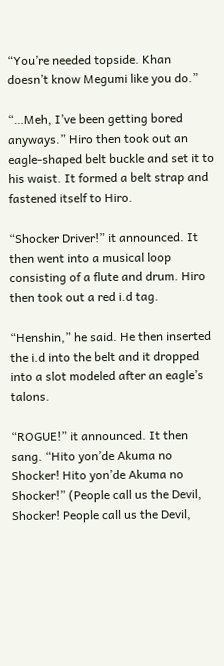“You’re needed topside. Khan doesn’t know Megumi like you do.”

“…Meh, I’ve been getting bored anyways.” Hiro then took out an eagle-shaped belt buckle and set it to his waist. It formed a belt strap and fastened itself to Hiro.

“Shocker Driver!” it announced. It then went into a musical loop consisting of a flute and drum. Hiro then took out a red i.d tag.

“Henshin,” he said. He then inserted the i.d into the belt and it dropped into a slot modeled after an eagle’s talons.

“ROGUE!” it announced. It then sang. “Hito yon’de Akuma no Shocker! Hito yon’de Akuma no Shocker!” (People call us the Devil, Shocker! People call us the Devil,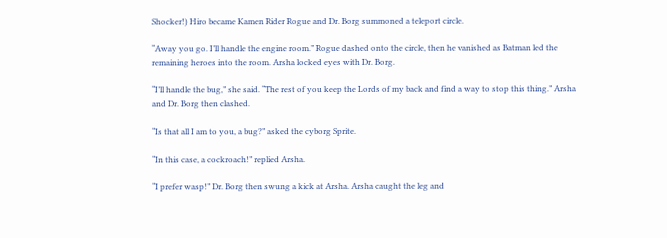Shocker!) Hiro became Kamen Rider Rogue and Dr. Borg summoned a teleport circle.

“Away you go. I’ll handle the engine room.” Rogue dashed onto the circle, then he vanished as Batman led the remaining heroes into the room. Arsha locked eyes with Dr. Borg.

“I’ll handle the bug,” she said. “The rest of you keep the Lords of my back and find a way to stop this thing.” Arsha and Dr. Borg then clashed.

“Is that all I am to you, a bug?” asked the cyborg Sprite.

“In this case, a cockroach!” replied Arsha.

“I prefer wasp!” Dr. Borg then swung a kick at Arsha. Arsha caught the leg and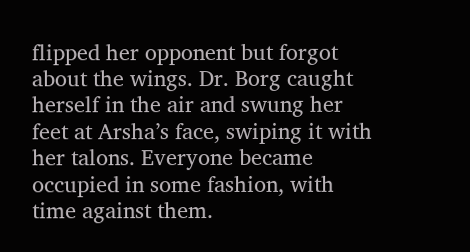flipped her opponent but forgot about the wings. Dr. Borg caught herself in the air and swung her feet at Arsha’s face, swiping it with her talons. Everyone became occupied in some fashion, with time against them.